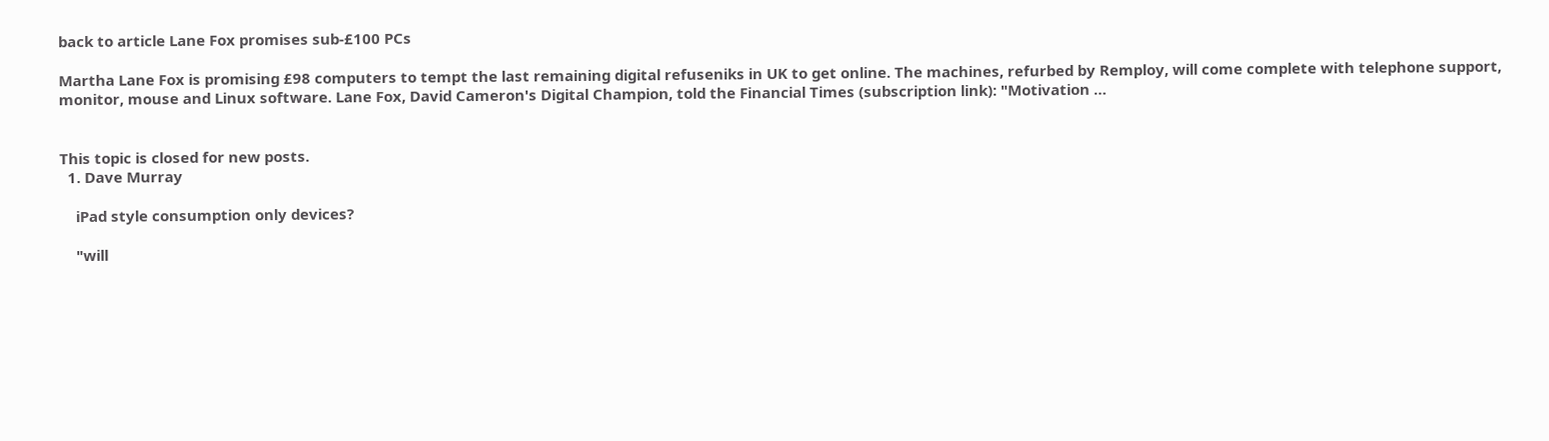back to article Lane Fox promises sub-£100 PCs

Martha Lane Fox is promising £98 computers to tempt the last remaining digital refuseniks in UK to get online. The machines, refurbed by Remploy, will come complete with telephone support, monitor, mouse and Linux software. Lane Fox, David Cameron's Digital Champion, told the Financial Times (subscription link): "Motivation …


This topic is closed for new posts.
  1. Dave Murray

    iPad style consumption only devices?

    "will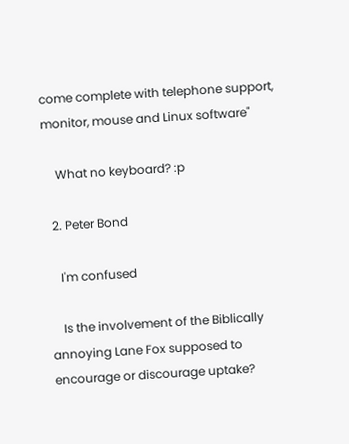come complete with telephone support, monitor, mouse and Linux software"

    What no keyboard? :p

  2. Peter Bond

    I'm confused

    Is the involvement of the Biblically annoying Lane Fox supposed to encourage or discourage uptake?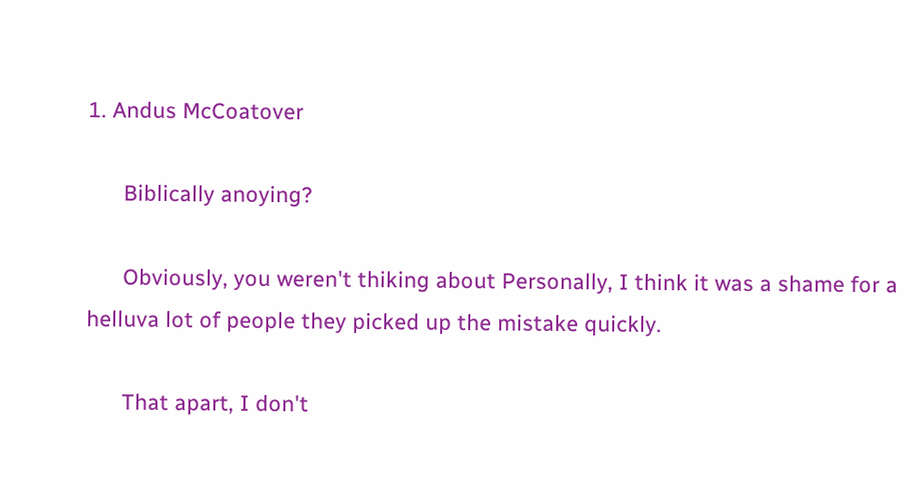1. Andus McCoatover

      Biblically anoying?

      Obviously, you weren't thiking about Personally, I think it was a shame for a helluva lot of people they picked up the mistake quickly.

      That apart, I don't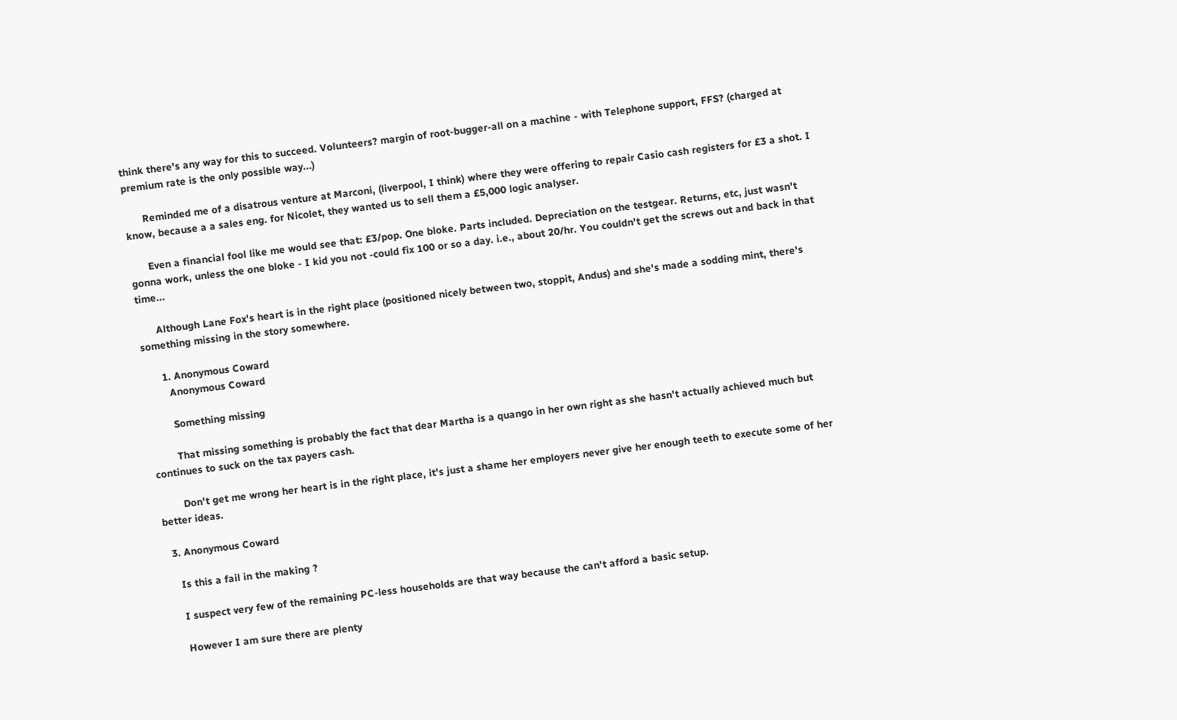think there's any way for this to succeed. Volunteers? margin of root-bugger-all on a machine - with Telephone support, FFS? (charged at premium rate is the only possible way...)

      Reminded me of a disatrous venture at Marconi, (liverpool, I think) where they were offering to repair Casio cash registers for £3 a shot. I know, because a a sales eng. for Nicolet, they wanted us to sell them a £5,000 logic analyser.

      Even a financial fool like me would see that: £3/pop. One bloke. Parts included. Depreciation on the testgear. Returns, etc, just wasn't gonna work, unless the one bloke - I kid you not -could fix 100 or so a day. i.e., about 20/hr. You couldn't get the screws out and back in that time...

      Although Lane Fox's heart is in the right place (positioned nicely between two, stoppit, Andus) and she's made a sodding mint, there's something missing in the story somewhere.

      1. Anonymous Coward
        Anonymous Coward

        Something missing

        That missing something is probably the fact that dear Martha is a quango in her own right as she hasn't actually achieved much but continues to suck on the tax payers cash.

        Don't get me wrong her heart is in the right place, it's just a shame her employers never give her enough teeth to execute some of her better ideas.

  3. Anonymous Coward

    Is this a fail in the making ?

    I suspect very few of the remaining PC-less households are that way because the can't afford a basic setup.

    However I am sure there are plenty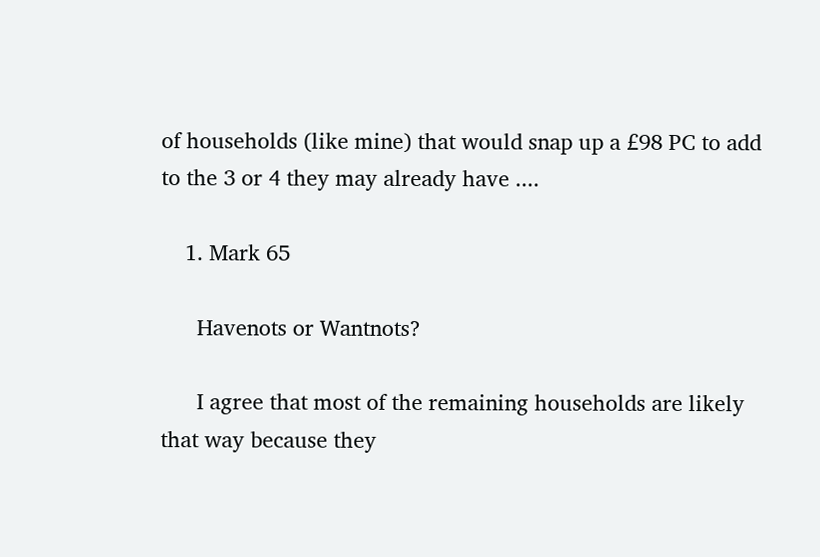of households (like mine) that would snap up a £98 PC to add to the 3 or 4 they may already have ....

    1. Mark 65

      Havenots or Wantnots?

      I agree that most of the remaining households are likely that way because they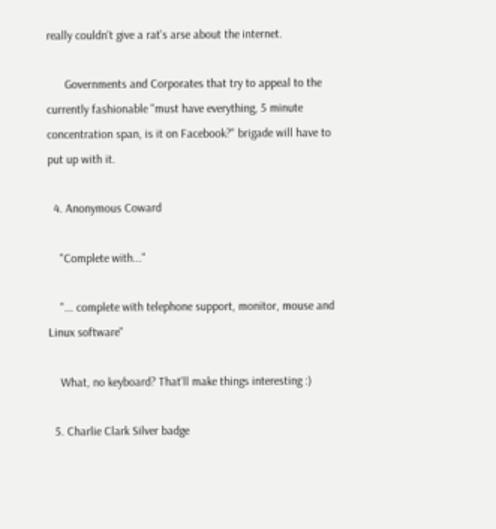really couldn't give a rat's arse about the internet.

      Governments and Corporates that try to appeal to the currently fashionable "must have everything, 5 minute concentration span, is it on Facebook?" brigade will have to put up with it.

  4. Anonymous Coward

    "Complete with..."

    "... complete with telephone support, monitor, mouse and Linux software"

    What, no keyboard? That'll make things interesting :)

  5. Charlie Clark Silver badge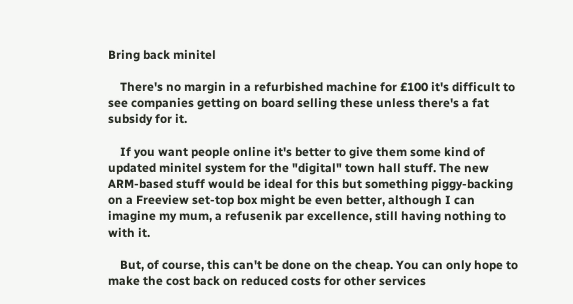Bring back minitel

    There's no margin in a refurbished machine for £100 it's difficult to see companies getting on board selling these unless there's a fat subsidy for it.

    If you want people online it's better to give them some kind of updated minitel system for the "digital" town hall stuff. The new ARM-based stuff would be ideal for this but something piggy-backing on a Freeview set-top box might be even better, although I can imagine my mum, a refusenik par excellence, still having nothing to with it.

    But, of course, this can't be done on the cheap. You can only hope to make the cost back on reduced costs for other services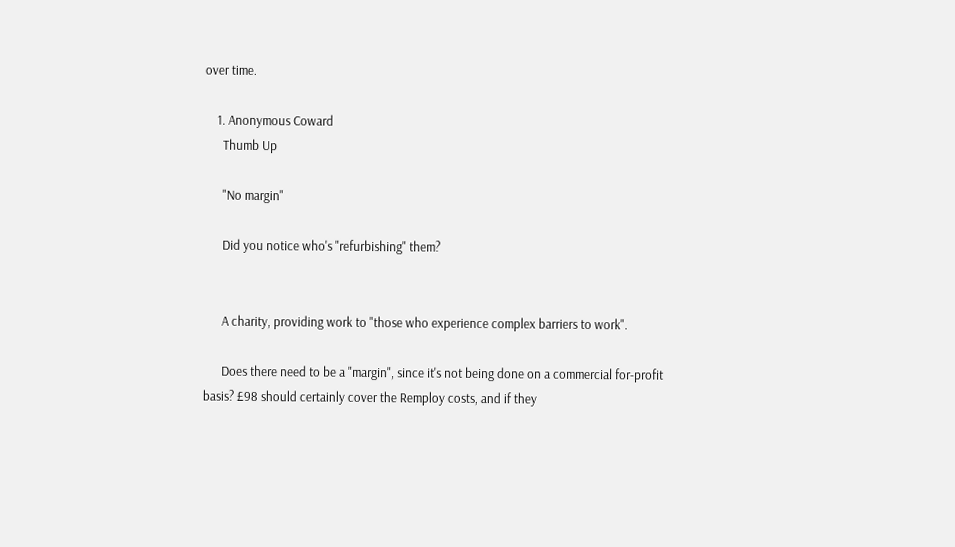over time.

    1. Anonymous Coward
      Thumb Up

      "No margin"

      Did you notice who's "refurbishing" them?


      A charity, providing work to "those who experience complex barriers to work".

      Does there need to be a "margin", since it's not being done on a commercial for-profit basis? £98 should certainly cover the Remploy costs, and if they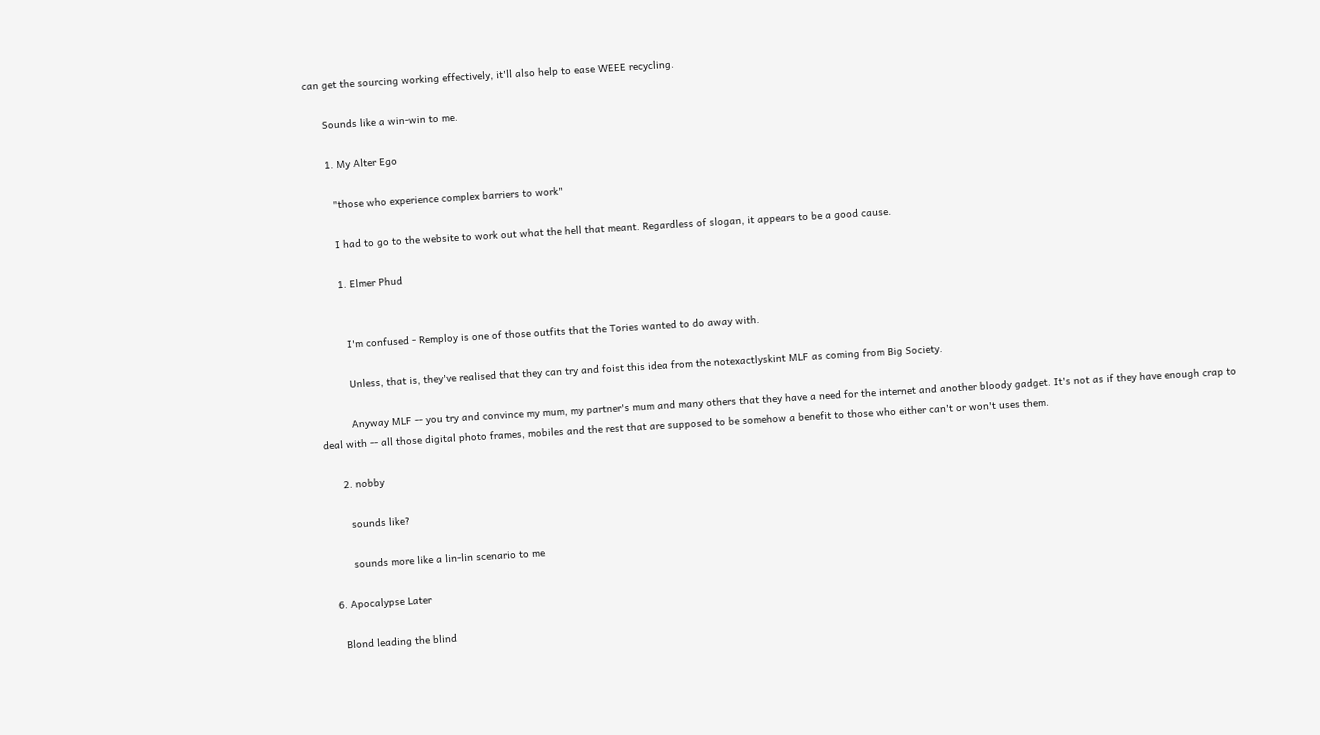can get the sourcing working effectively, it'll also help to ease WEEE recycling.

      Sounds like a win-win to me.

      1. My Alter Ego

        "those who experience complex barriers to work"

        I had to go to the website to work out what the hell that meant. Regardless of slogan, it appears to be a good cause.

        1. Elmer Phud


          I'm confused - Remploy is one of those outfits that the Tories wanted to do away with.

          Unless, that is, they've realised that they can try and foist this idea from the notexactlyskint MLF as coming from Big Society.

          Anyway MLF -- you try and convince my mum, my partner's mum and many others that they have a need for the internet and another bloody gadget. It's not as if they have enough crap to deal with -- all those digital photo frames, mobiles and the rest that are supposed to be somehow a benefit to those who either can't or won't uses them.

      2. nobby

        sounds like?

        sounds more like a lin-lin scenario to me

  6. Apocalypse Later

    Blond leading the blind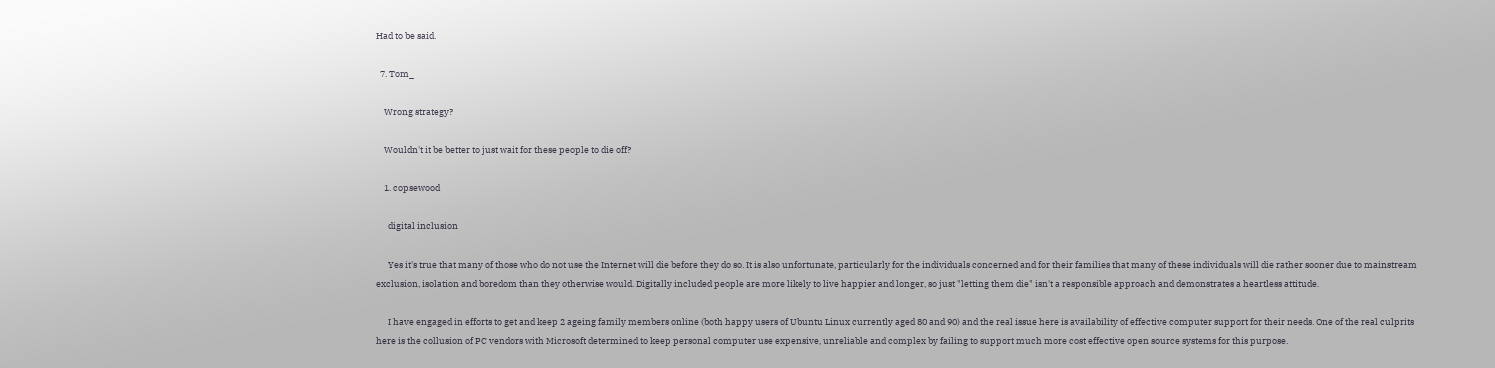Had to be said.

  7. Tom_

    Wrong strategy?

    Wouldn't it be better to just wait for these people to die off?

    1. copsewood

      digital inclusion

      Yes it's true that many of those who do not use the Internet will die before they do so. It is also unfortunate, particularly for the individuals concerned and for their families that many of these individuals will die rather sooner due to mainstream exclusion, isolation and boredom than they otherwise would. Digitally included people are more likely to live happier and longer, so just "letting them die" isn't a responsible approach and demonstrates a heartless attitude.

      I have engaged in efforts to get and keep 2 ageing family members online (both happy users of Ubuntu Linux currently aged 80 and 90) and the real issue here is availability of effective computer support for their needs. One of the real culprits here is the collusion of PC vendors with Microsoft determined to keep personal computer use expensive, unreliable and complex by failing to support much more cost effective open source systems for this purpose.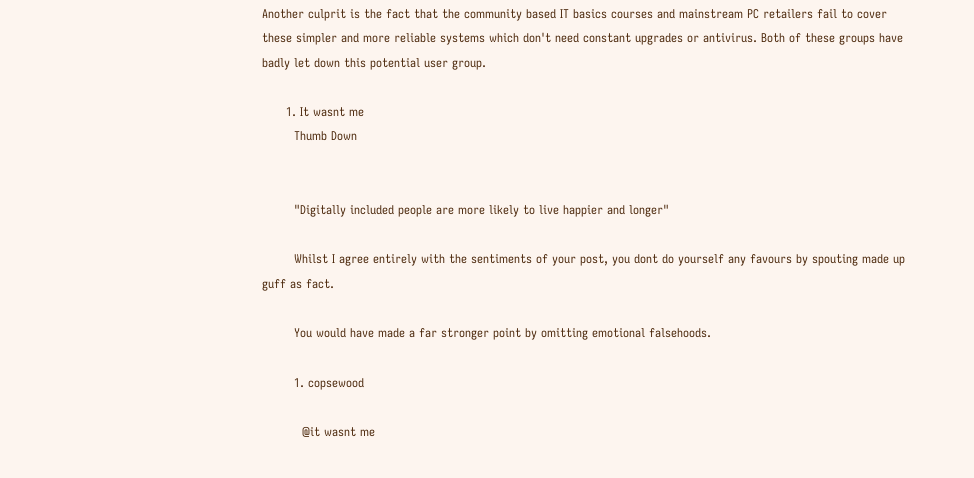Another culprit is the fact that the community based IT basics courses and mainstream PC retailers fail to cover these simpler and more reliable systems which don't need constant upgrades or antivirus. Both of these groups have badly let down this potential user group.

      1. It wasnt me
        Thumb Down


        "Digitally included people are more likely to live happier and longer"

        Whilst I agree entirely with the sentiments of your post, you dont do yourself any favours by spouting made up guff as fact.

        You would have made a far stronger point by omitting emotional falsehoods.

        1. copsewood

          @it wasnt me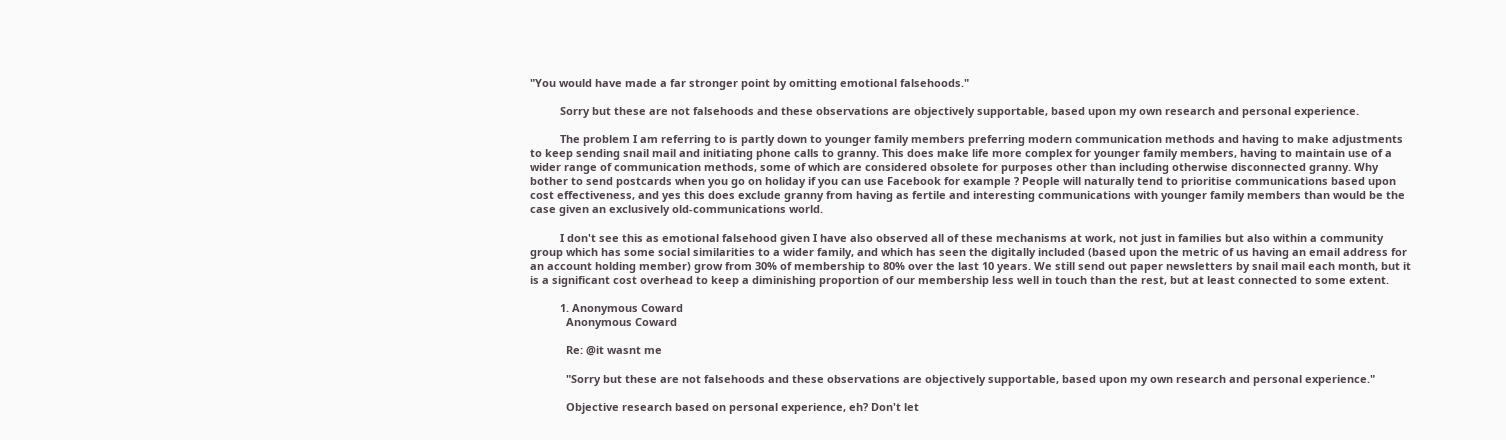"You would have made a far stronger point by omitting emotional falsehoods."

          Sorry but these are not falsehoods and these observations are objectively supportable, based upon my own research and personal experience.

          The problem I am referring to is partly down to younger family members preferring modern communication methods and having to make adjustments to keep sending snail mail and initiating phone calls to granny. This does make life more complex for younger family members, having to maintain use of a wider range of communication methods, some of which are considered obsolete for purposes other than including otherwise disconnected granny. Why bother to send postcards when you go on holiday if you can use Facebook for example ? People will naturally tend to prioritise communications based upon cost effectiveness, and yes this does exclude granny from having as fertile and interesting communications with younger family members than would be the case given an exclusively old-communications world.

          I don't see this as emotional falsehood given I have also observed all of these mechanisms at work, not just in families but also within a community group which has some social similarities to a wider family, and which has seen the digitally included (based upon the metric of us having an email address for an account holding member) grow from 30% of membership to 80% over the last 10 years. We still send out paper newsletters by snail mail each month, but it is a significant cost overhead to keep a diminishing proportion of our membership less well in touch than the rest, but at least connected to some extent.

          1. Anonymous Coward
            Anonymous Coward

            Re: @it wasnt me

            "Sorry but these are not falsehoods and these observations are objectively supportable, based upon my own research and personal experience."

            Objective research based on personal experience, eh? Don't let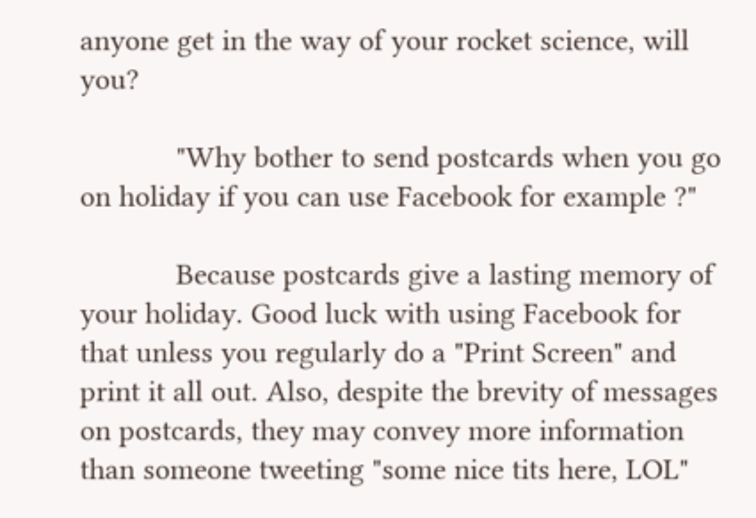anyone get in the way of your rocket science, will you?

            "Why bother to send postcards when you go on holiday if you can use Facebook for example ?"

            Because postcards give a lasting memory of your holiday. Good luck with using Facebook for that unless you regularly do a "Print Screen" and print it all out. Also, despite the brevity of messages on postcards, they may convey more information than someone tweeting "some nice tits here, LOL"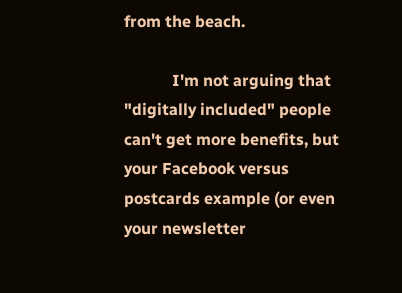from the beach.

            I'm not arguing that "digitally included" people can't get more benefits, but your Facebook versus postcards example (or even your newsletter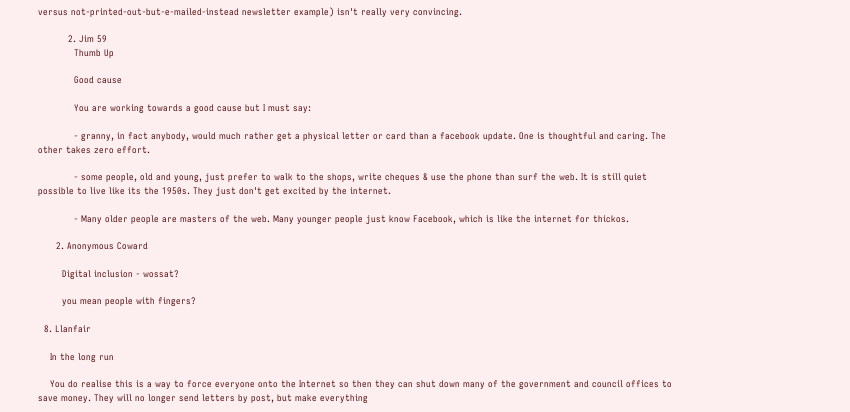versus not-printed-out-but-e-mailed-instead newsletter example) isn't really very convincing.

          2. Jim 59
            Thumb Up

            Good cause

            You are working towards a good cause but I must say:

            - granny, in fact anybody, would much rather get a physical letter or card than a facebook update. One is thoughtful and caring. The other takes zero effort.

            - some people, old and young, just prefer to walk to the shops, write cheques & use the phone than surf the web. It is still quiet possible to live like its the 1950s. They just don't get excited by the internet.

            - Many older people are masters of the web. Many younger people just know Facebook, which is like the internet for thickos.

      2. Anonymous Coward

        Digital inclusion - wossat?

        you mean people with fingers?

  8. Llanfair

    In the long run

    You do realise this is a way to force everyone onto the Internet so then they can shut down many of the government and council offices to save money. They will no longer send letters by post, but make everything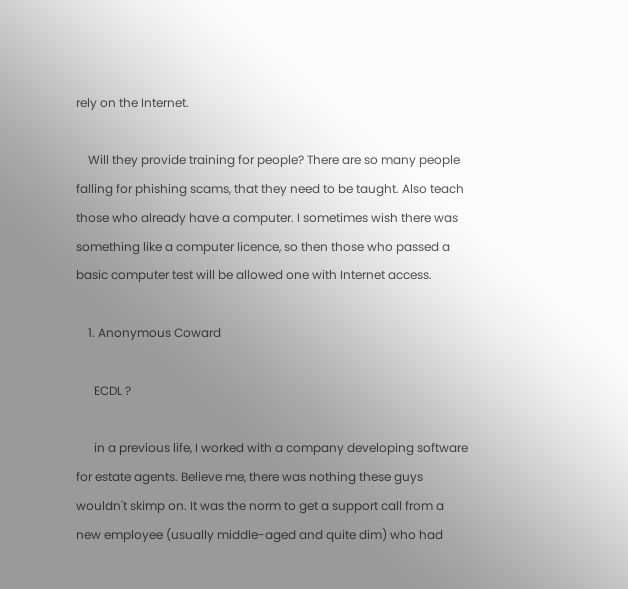rely on the Internet.

    Will they provide training for people? There are so many people falling for phishing scams, that they need to be taught. Also teach those who already have a computer. I sometimes wish there was something like a computer licence, so then those who passed a basic computer test will be allowed one with Internet access.

    1. Anonymous Coward

      ECDL ?

      in a previous life, I worked with a company developing software for estate agents. Believe me, there was nothing these guys wouldn't skimp on. It was the norm to get a support call from a new employee (usually middle-aged and quite dim) who had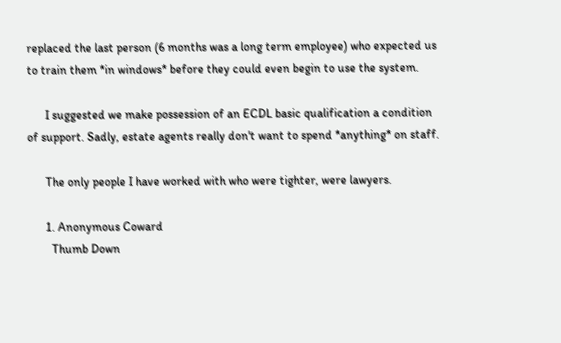replaced the last person (6 months was a long term employee) who expected us to train them *in windows* before they could even begin to use the system.

      I suggested we make possession of an ECDL basic qualification a condition of support. Sadly, estate agents really don't want to spend *anything* on staff.

      The only people I have worked with who were tighter, were lawyers.

      1. Anonymous Coward
        Thumb Down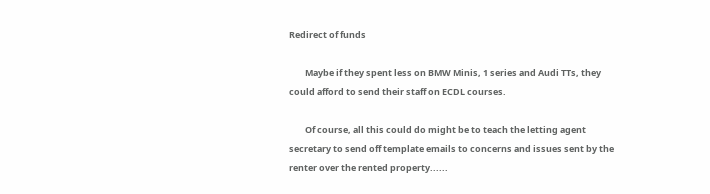Redirect of funds

        Maybe if they spent less on BMW Minis, 1 series and Audi TTs, they could afford to send their staff on ECDL courses.

        Of course, all this could do might be to teach the letting agent secretary to send off template emails to concerns and issues sent by the renter over the rented property......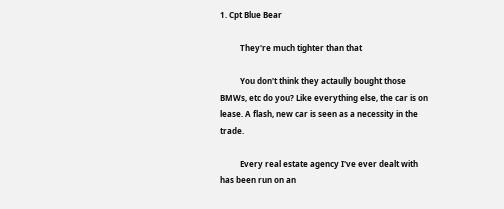1. Cpt Blue Bear

          They're much tighter than that

          You don't think they actaully bought those BMWs, etc do you? Like everything else, the car is on lease. A flash, new car is seen as a necessity in the trade.

          Every real estate agency I've ever dealt with has been run on an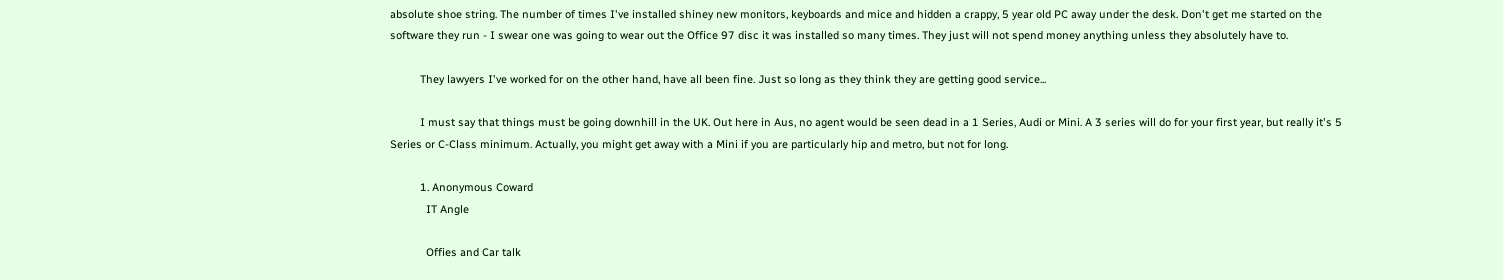absolute shoe string. The number of times I've installed shiney new monitors, keyboards and mice and hidden a crappy, 5 year old PC away under the desk. Don't get me started on the software they run - I swear one was going to wear out the Office 97 disc it was installed so many times. They just will not spend money anything unless they absolutely have to.

          They lawyers I've worked for on the other hand, have all been fine. Just so long as they think they are getting good service...

          I must say that things must be going downhill in the UK. Out here in Aus, no agent would be seen dead in a 1 Series, Audi or Mini. A 3 series will do for your first year, but really it's 5 Series or C-Class minimum. Actually, you might get away with a Mini if you are particularly hip and metro, but not for long.

          1. Anonymous Coward
            IT Angle

            Offies and Car talk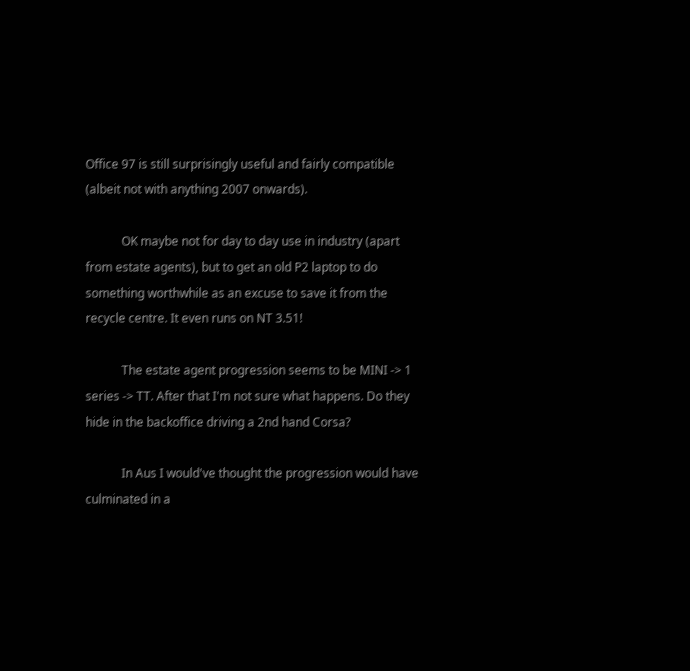Office 97 is still surprisingly useful and fairly compatible (albeit not with anything 2007 onwards).

            OK maybe not for day to day use in industry (apart from estate agents), but to get an old P2 laptop to do something worthwhile as an excuse to save it from the recycle centre. It even runs on NT 3.51!

            The estate agent progression seems to be MINI -> 1 series -> TT. After that I'm not sure what happens. Do they hide in the backoffice driving a 2nd hand Corsa?

            In Aus I would've thought the progression would have culminated in a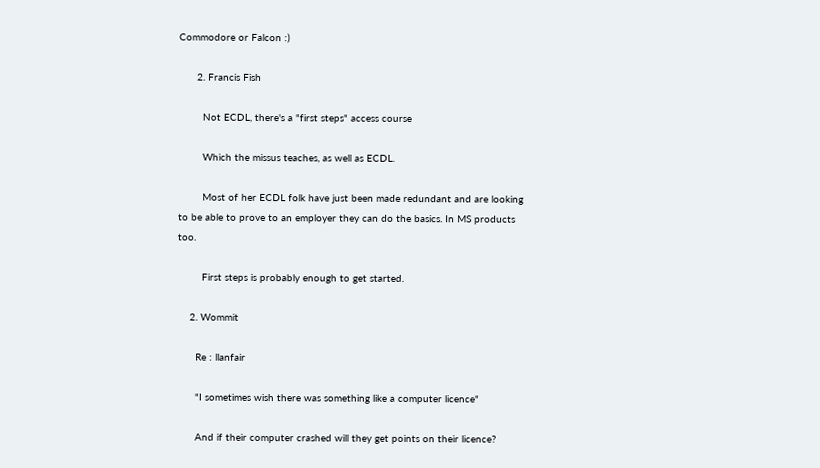Commodore or Falcon :)

      2. Francis Fish

        Not ECDL, there's a "first steps" access course

        Which the missus teaches, as well as ECDL.

        Most of her ECDL folk have just been made redundant and are looking to be able to prove to an employer they can do the basics. In MS products too.

        First steps is probably enough to get started.

    2. Wommit

      Re : llanfair

      "I sometimes wish there was something like a computer licence"

      And if their computer crashed will they get points on their licence?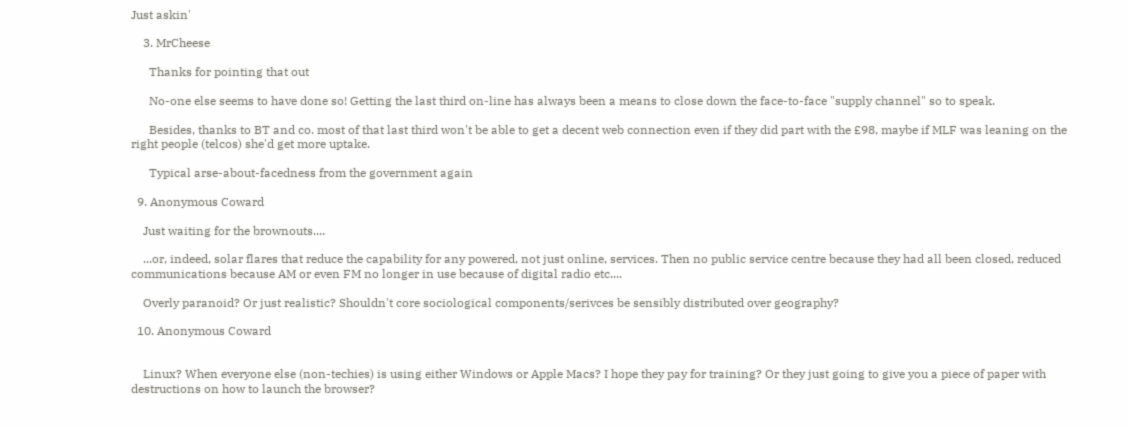Just askin'

    3. MrCheese

      Thanks for pointing that out

      No-one else seems to have done so! Getting the last third on-line has always been a means to close down the face-to-face "supply channel" so to speak.

      Besides, thanks to BT and co. most of that last third won't be able to get a decent web connection even if they did part with the £98, maybe if MLF was leaning on the right people (telcos) she'd get more uptake.

      Typical arse-about-facedness from the government again

  9. Anonymous Coward

    Just waiting for the brownouts....

    ...or, indeed, solar flares that reduce the capability for any powered, not just online, services. Then no public service centre because they had all been closed, reduced communications because AM or even FM no longer in use because of digital radio etc....

    Overly paranoid? Or just realistic? Shouldn't core sociological components/serivces be sensibly distributed over geography?

  10. Anonymous Coward


    Linux? When everyone else (non-techies) is using either Windows or Apple Macs? I hope they pay for training? Or they just going to give you a piece of paper with destructions on how to launch the browser?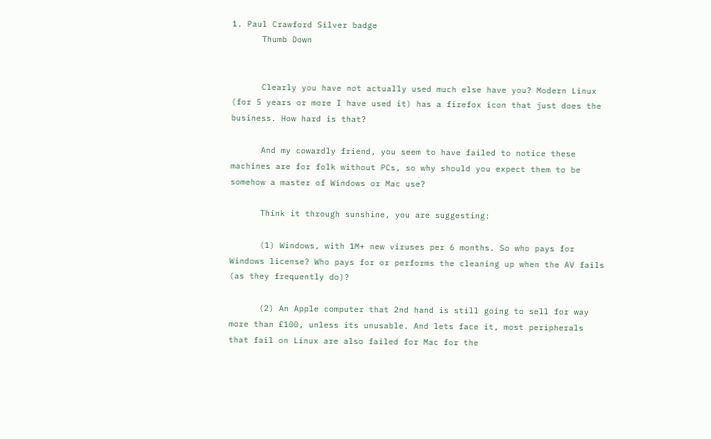1. Paul Crawford Silver badge
      Thumb Down


      Clearly you have not actually used much else have you? Modern Linux (for 5 years or more I have used it) has a firefox icon that just does the business. How hard is that?

      And my cowardly friend, you seem to have failed to notice these machines are for folk without PCs, so why should you expect them to be somehow a master of Windows or Mac use?

      Think it through sunshine, you are suggesting:

      (1) Windows, with 1M+ new viruses per 6 months. So who pays for Windows license? Who pays for or performs the cleaning up when the AV fails (as they frequently do)?

      (2) An Apple computer that 2nd hand is still going to sell for way more than £100, unless its unusable. And lets face it, most peripherals that fail on Linux are also failed for Mac for the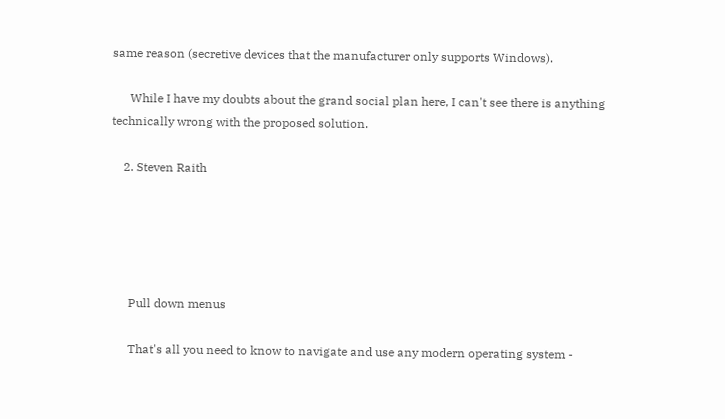same reason (secretive devices that the manufacturer only supports Windows).

      While I have my doubts about the grand social plan here, I can't see there is anything technically wrong with the proposed solution.

    2. Steven Raith





      Pull down menus

      That's all you need to know to navigate and use any modern operating system -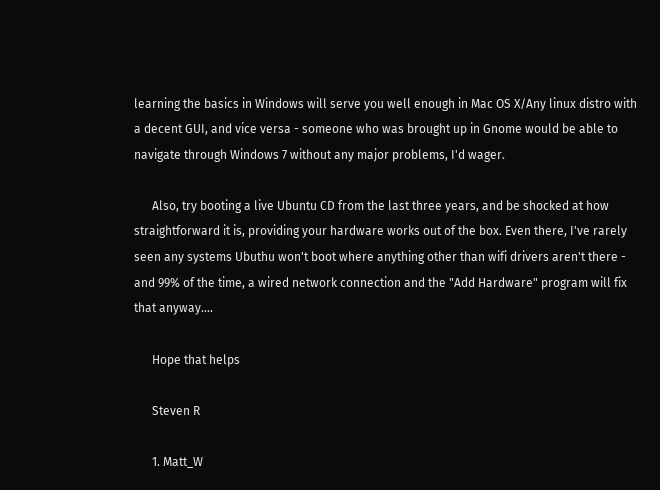learning the basics in Windows will serve you well enough in Mac OS X/Any linux distro with a decent GUI, and vice versa - someone who was brought up in Gnome would be able to navigate through Windows 7 without any major problems, I'd wager.

      Also, try booting a live Ubuntu CD from the last three years, and be shocked at how straightforward it is, providing your hardware works out of the box. Even there, I've rarely seen any systems Ubuthu won't boot where anything other than wifi drivers aren't there - and 99% of the time, a wired network connection and the "Add Hardware" program will fix that anyway....

      Hope that helps

      Steven R

      1. Matt_W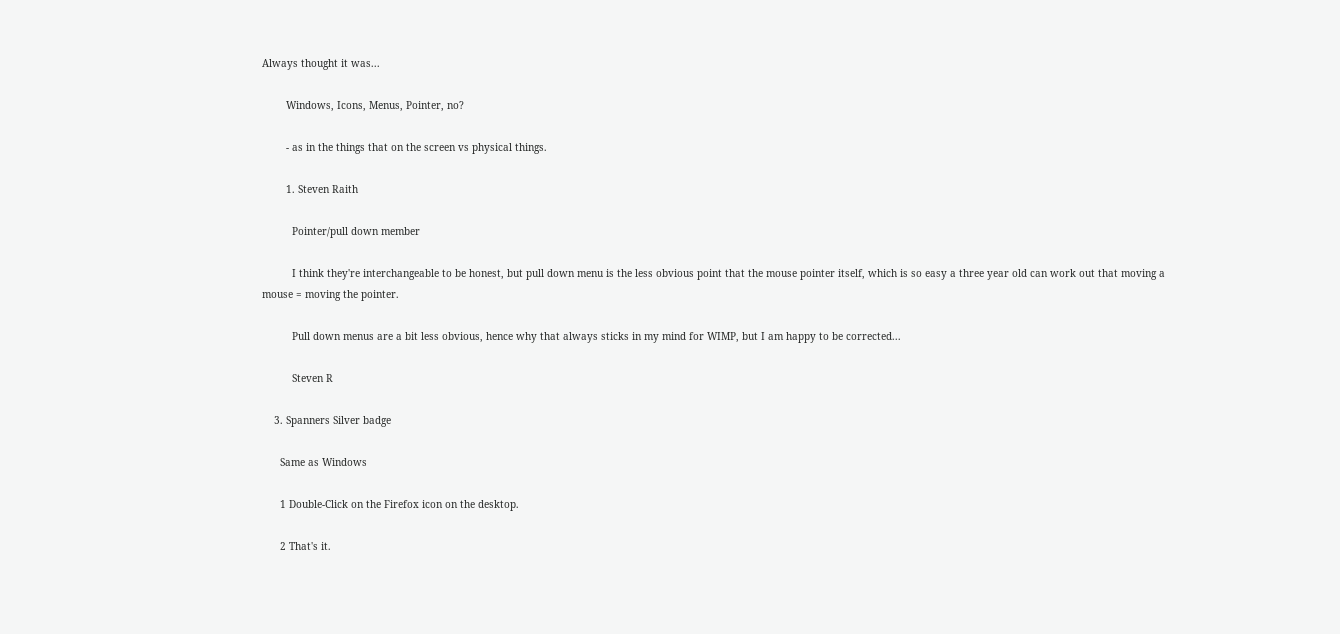Always thought it was...

        Windows, Icons, Menus, Pointer, no?

        - as in the things that on the screen vs physical things.

        1. Steven Raith

          Pointer/pull down member

          I think they're interchangeable to be honest, but pull down menu is the less obvious point that the mouse pointer itself, which is so easy a three year old can work out that moving a mouse = moving the pointer.

          Pull down menus are a bit less obvious, hence why that always sticks in my mind for WIMP, but I am happy to be corrected...

          Steven R

    3. Spanners Silver badge

      Same as Windows

      1 Double-Click on the Firefox icon on the desktop.

      2 That's it.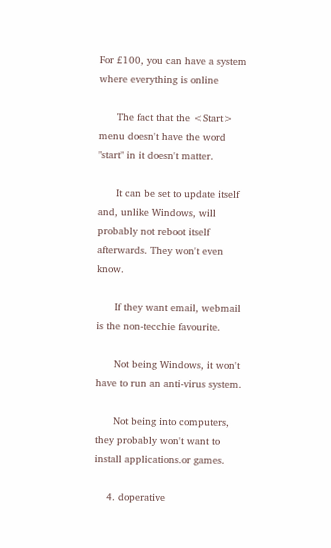For £100, you can have a system where everything is online

      The fact that the <Start> menu doesn't have the word "start" in it doesn't matter.

      It can be set to update itself and, unlike Windows, will probably not reboot itself afterwards. They won't even know.

      If they want email, webmail is the non-tecchie favourite.

      Not being Windows, it won't have to run an anti-virus system.

      Not being into computers, they probably won't want to install applications.or games.

    4. doperative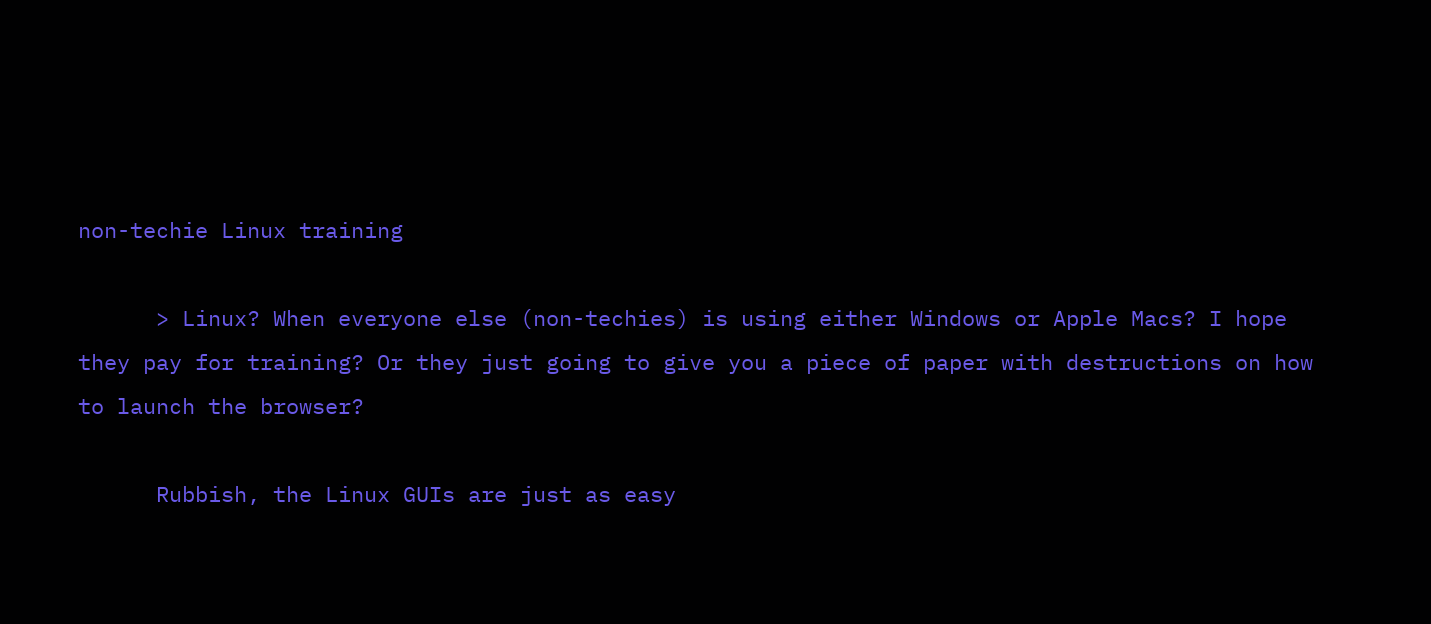non-techie Linux training

      > Linux? When everyone else (non-techies) is using either Windows or Apple Macs? I hope they pay for training? Or they just going to give you a piece of paper with destructions on how to launch the browser?

      Rubbish, the Linux GUIs are just as easy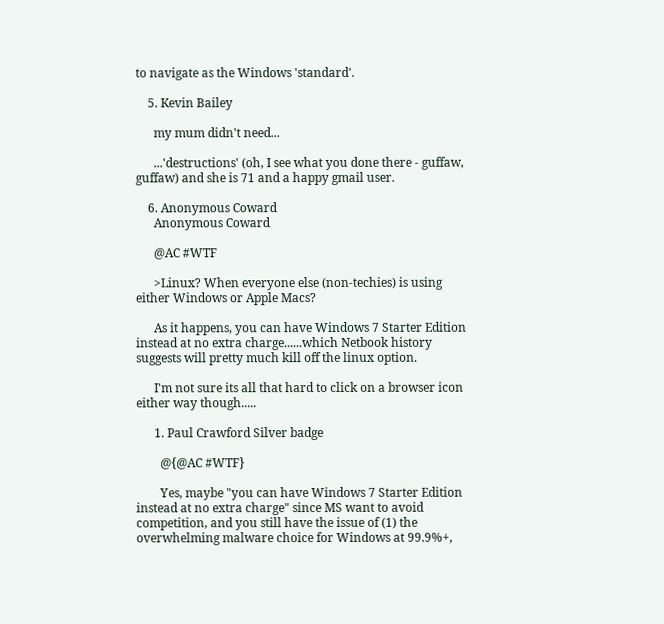to navigate as the Windows 'standard'.

    5. Kevin Bailey

      my mum didn't need...

      ...'destructions' (oh, I see what you done there - guffaw, guffaw) and she is 71 and a happy gmail user.

    6. Anonymous Coward
      Anonymous Coward

      @AC #WTF

      >Linux? When everyone else (non-techies) is using either Windows or Apple Macs?

      As it happens, you can have Windows 7 Starter Edition instead at no extra charge......which Netbook history suggests will pretty much kill off the linux option.

      I'm not sure its all that hard to click on a browser icon either way though.....

      1. Paul Crawford Silver badge

        @{@AC #WTF}

        Yes, maybe "you can have Windows 7 Starter Edition instead at no extra charge" since MS want to avoid competition, and you still have the issue of (1) the overwhelming malware choice for Windows at 99.9%+,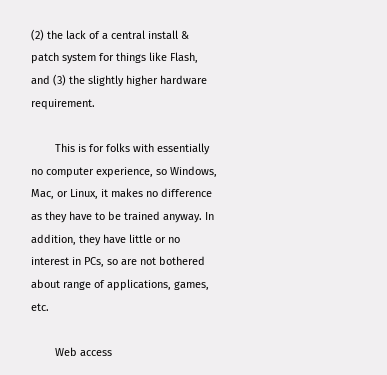(2) the lack of a central install & patch system for things like Flash, and (3) the slightly higher hardware requirement.

        This is for folks with essentially no computer experience, so Windows, Mac, or Linux, it makes no difference as they have to be trained anyway. In addition, they have little or no interest in PCs, so are not bothered about range of applications, games, etc.

        Web access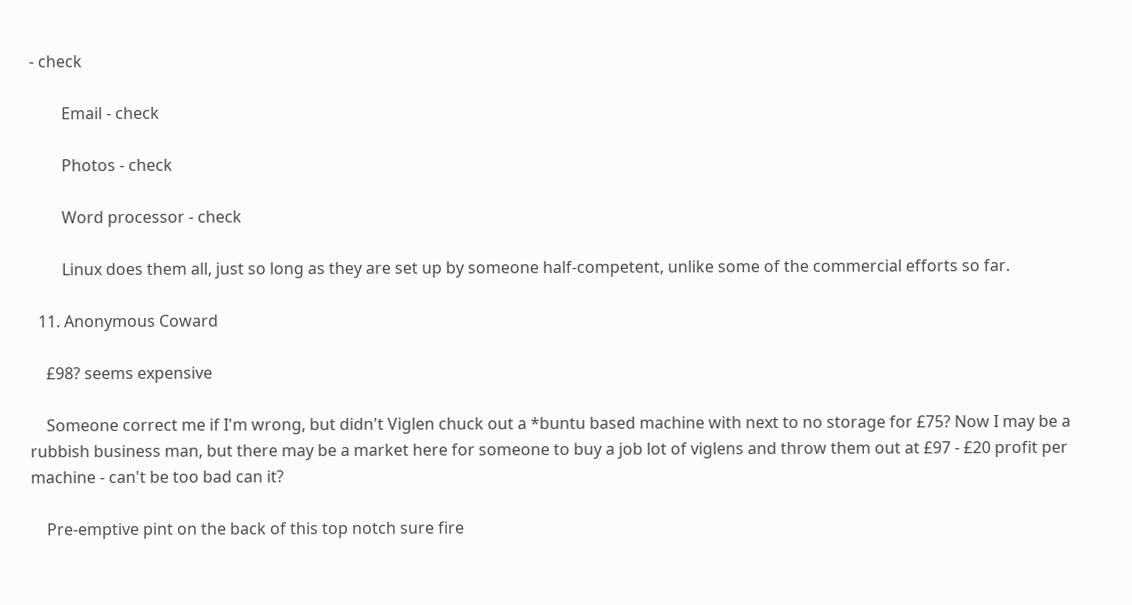- check

        Email - check

        Photos - check

        Word processor - check

        Linux does them all, just so long as they are set up by someone half-competent, unlike some of the commercial efforts so far.

  11. Anonymous Coward

    £98? seems expensive

    Someone correct me if I'm wrong, but didn't Viglen chuck out a *buntu based machine with next to no storage for £75? Now I may be a rubbish business man, but there may be a market here for someone to buy a job lot of viglens and throw them out at £97 - £20 profit per machine - can't be too bad can it?

    Pre-emptive pint on the back of this top notch sure fire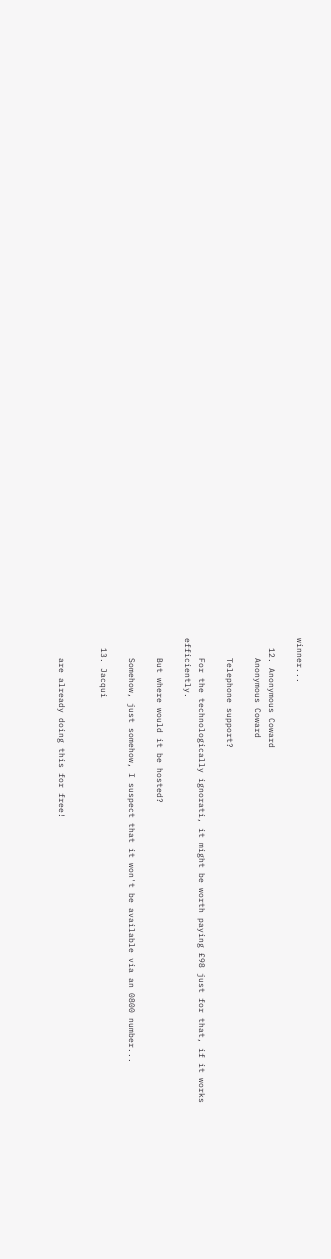winner...

  12. Anonymous Coward
    Anonymous Coward

    Telephone support?

    For the technologically ignorati, it might be worth paying £98 just for that, if it works efficiently.

    But where would it be hosted?

    Somehow, just somehow, I suspect that it won't be available via an 0800 number...

  13. Jacqui


    are already doing this for free!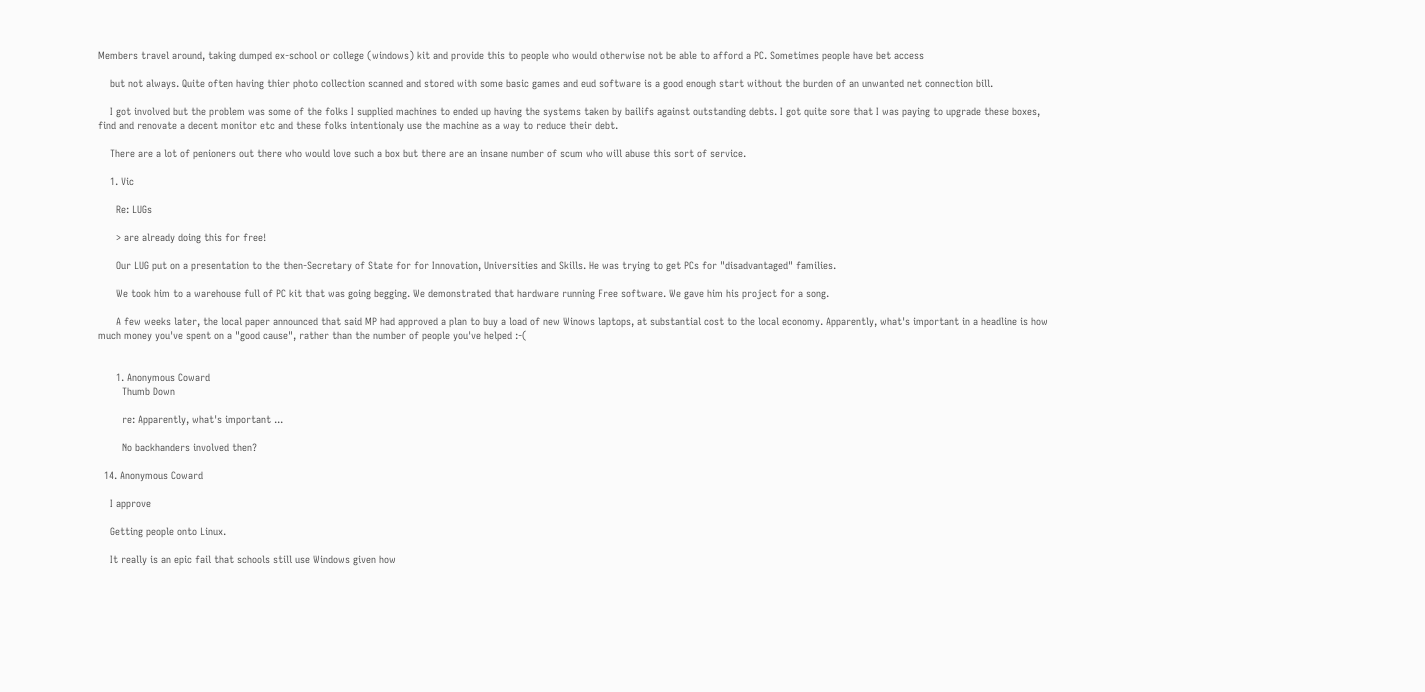Members travel around, taking dumped ex-school or college (windows) kit and provide this to people who would otherwise not be able to afford a PC. Sometimes people have bet access

    but not always. Quite often having thier photo collection scanned and stored with some basic games and eud software is a good enough start without the burden of an unwanted net connection bill.

    I got involved but the problem was some of the folks I supplied machines to ended up having the systems taken by bailifs against outstanding debts. I got quite sore that I was paying to upgrade these boxes, find and renovate a decent monitor etc and these folks intentionaly use the machine as a way to reduce their debt.

    There are a lot of penioners out there who would love such a box but there are an insane number of scum who will abuse this sort of service.

    1. Vic

      Re: LUGs

      > are already doing this for free!

      Our LUG put on a presentation to the then-Secretary of State for for Innovation, Universities and Skills. He was trying to get PCs for "disadvantaged" families.

      We took him to a warehouse full of PC kit that was going begging. We demonstrated that hardware running Free software. We gave him his project for a song.

      A few weeks later, the local paper announced that said MP had approved a plan to buy a load of new Winows laptops, at substantial cost to the local economy. Apparently, what's important in a headline is how much money you've spent on a "good cause", rather than the number of people you've helped :-(


      1. Anonymous Coward
        Thumb Down

        re: Apparently, what's important ...

        No backhanders involved then?

  14. Anonymous Coward

    I approve

    Getting people onto Linux.

    It really is an epic fail that schools still use Windows given how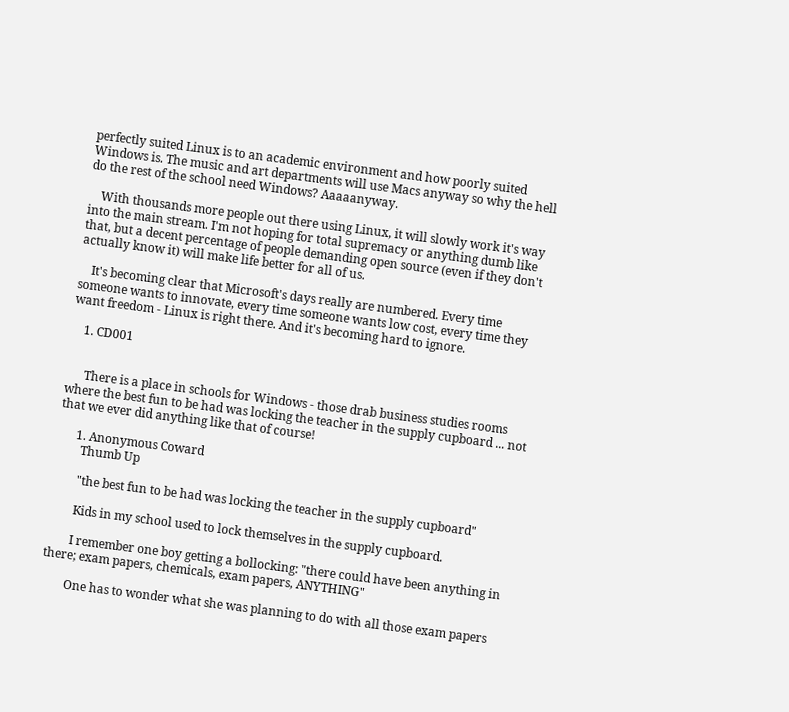perfectly suited Linux is to an academic environment and how poorly suited Windows is. The music and art departments will use Macs anyway so why the hell do the rest of the school need Windows? Aaaaanyway.

    With thousands more people out there using Linux, it will slowly work it's way into the main stream. I'm not hoping for total supremacy or anything dumb like that, but a decent percentage of people demanding open source (even if they don't actually know it) will make life better for all of us.

    It's becoming clear that Microsoft's days really are numbered. Every time someone wants to innovate, every time someone wants low cost, every time they want freedom - Linux is right there. And it's becoming hard to ignore.

    1. CD001


      There is a place in schools for Windows - those drab business studies rooms where the best fun to be had was locking the teacher in the supply cupboard ... not that we ever did anything like that of course!

      1. Anonymous Coward
        Thumb Up

        "the best fun to be had was locking the teacher in the supply cupboard"

        Kids in my school used to lock themselves in the supply cupboard.

        I remember one boy getting a bollocking: "there could have been anything in there; exam papers, chemicals, exam papers, ANYTHING"

        One has to wonder what she was planning to do with all those exam papers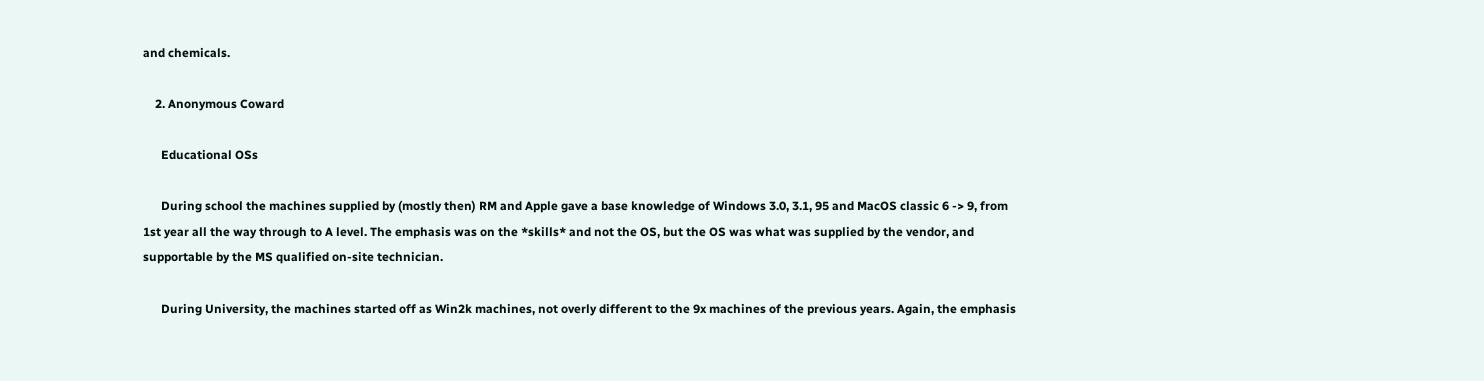and chemicals.

    2. Anonymous Coward

      Educational OSs

      During school the machines supplied by (mostly then) RM and Apple gave a base knowledge of Windows 3.0, 3.1, 95 and MacOS classic 6 -> 9, from 1st year all the way through to A level. The emphasis was on the *skills* and not the OS, but the OS was what was supplied by the vendor, and supportable by the MS qualified on-site technician.

      During University, the machines started off as Win2k machines, not overly different to the 9x machines of the previous years. Again, the emphasis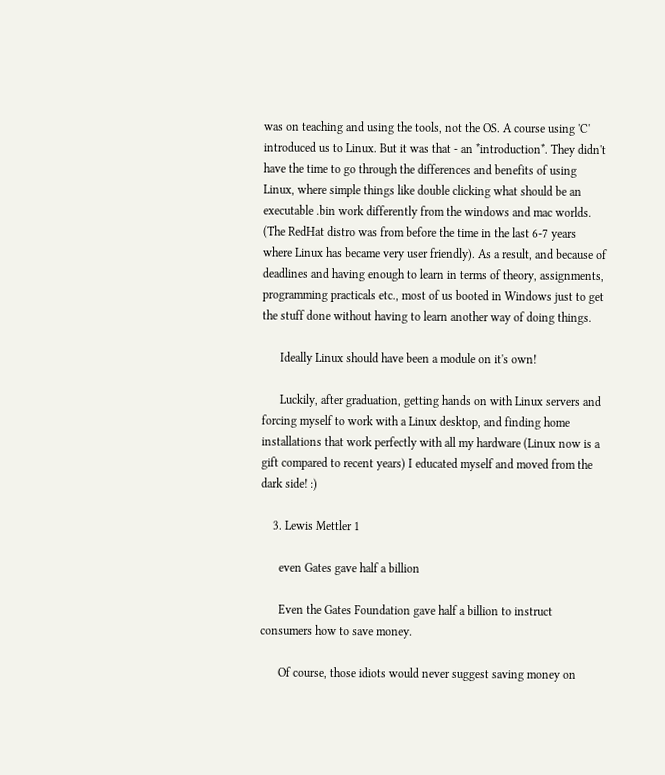was on teaching and using the tools, not the OS. A course using 'C' introduced us to Linux. But it was that - an *introduction*. They didn't have the time to go through the differences and benefits of using Linux, where simple things like double clicking what should be an executable .bin work differently from the windows and mac worlds. (The RedHat distro was from before the time in the last 6-7 years where Linux has became very user friendly). As a result, and because of deadlines and having enough to learn in terms of theory, assignments, programming practicals etc., most of us booted in Windows just to get the stuff done without having to learn another way of doing things.

      Ideally Linux should have been a module on it's own!

      Luckily, after graduation, getting hands on with Linux servers and forcing myself to work with a Linux desktop, and finding home installations that work perfectly with all my hardware (Linux now is a gift compared to recent years) I educated myself and moved from the dark side! :)

    3. Lewis Mettler 1

      even Gates gave half a billion

      Even the Gates Foundation gave half a billion to instruct consumers how to save money.

      Of course, those idiots would never suggest saving money on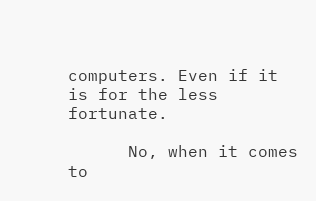computers. Even if it is for the less fortunate.

      No, when it comes to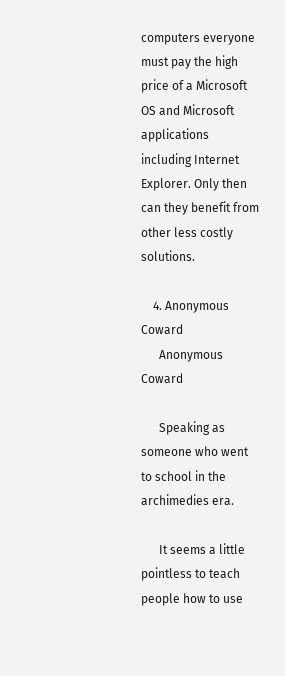computers everyone must pay the high price of a Microsoft OS and Microsoft applications including Internet Explorer. Only then can they benefit from other less costly solutions.

    4. Anonymous Coward
      Anonymous Coward

      Speaking as someone who went to school in the archimedies era.

      It seems a little pointless to teach people how to use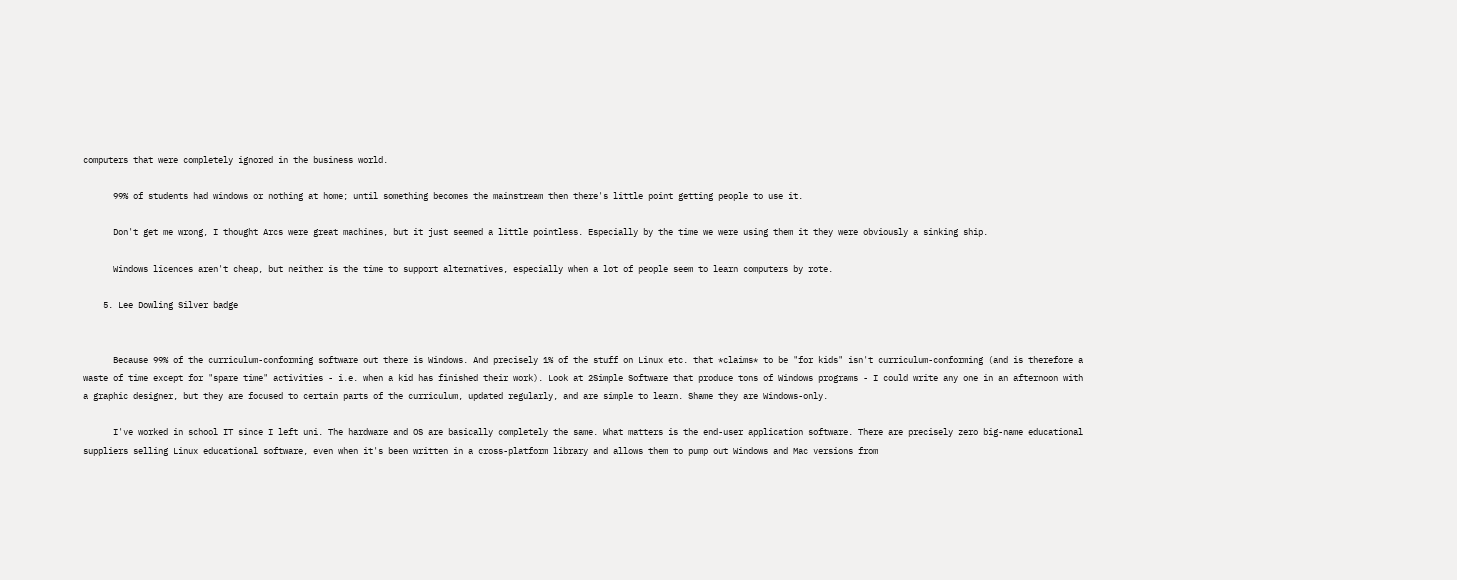computers that were completely ignored in the business world.

      99% of students had windows or nothing at home; until something becomes the mainstream then there's little point getting people to use it.

      Don't get me wrong, I thought Arcs were great machines, but it just seemed a little pointless. Especially by the time we were using them it they were obviously a sinking ship.

      Windows licences aren't cheap, but neither is the time to support alternatives, especially when a lot of people seem to learn computers by rote.

    5. Lee Dowling Silver badge


      Because 99% of the curriculum-conforming software out there is Windows. And precisely 1% of the stuff on Linux etc. that *claims* to be "for kids" isn't curriculum-conforming (and is therefore a waste of time except for "spare time" activities - i.e. when a kid has finished their work). Look at 2Simple Software that produce tons of Windows programs - I could write any one in an afternoon with a graphic designer, but they are focused to certain parts of the curriculum, updated regularly, and are simple to learn. Shame they are Windows-only.

      I've worked in school IT since I left uni. The hardware and OS are basically completely the same. What matters is the end-user application software. There are precisely zero big-name educational suppliers selling Linux educational software, even when it's been written in a cross-platform library and allows them to pump out Windows and Mac versions from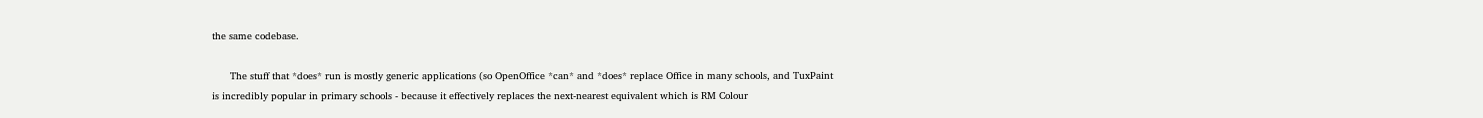the same codebase.

      The stuff that *does* run is mostly generic applications (so OpenOffice *can* and *does* replace Office in many schools, and TuxPaint is incredibly popular in primary schools - because it effectively replaces the next-nearest equivalent which is RM Colour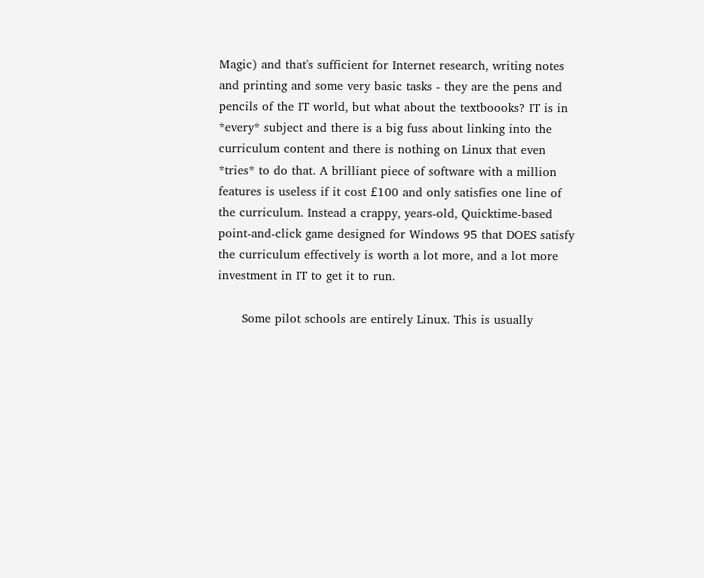Magic) and that's sufficient for Internet research, writing notes and printing and some very basic tasks - they are the pens and pencils of the IT world, but what about the textboooks? IT is in *every* subject and there is a big fuss about linking into the curriculum content and there is nothing on Linux that even *tries* to do that. A brilliant piece of software with a million features is useless if it cost £100 and only satisfies one line of the curriculum. Instead a crappy, years-old, Quicktime-based point-and-click game designed for Windows 95 that DOES satisfy the curriculum effectively is worth a lot more, and a lot more investment in IT to get it to run.

      Some pilot schools are entirely Linux. This is usually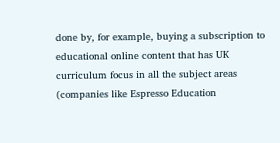done by, for example, buying a subscription to educational online content that has UK curriculum focus in all the subject areas (companies like Espresso Education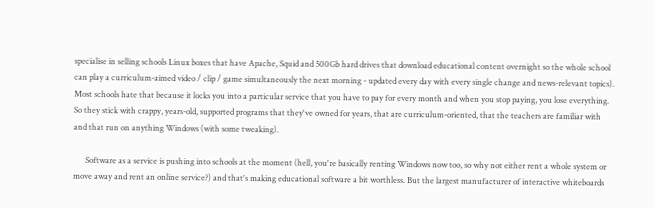specialise in selling schools Linux boxes that have Apache, Squid and 500Gb hard drives that download educational content overnight so the whole school can play a curriculum-aimed video / clip / game simultaneously the next morning - updated every day with every single change and news-relevant topics). Most schools hate that because it locks you into a particular service that you have to pay for every month and when you stop paying, you lose everything. So they stick with crappy, years-old, supported programs that they've owned for years, that are curriculum-oriented, that the teachers are familiar with and that run on anything Windows (with some tweaking).

      Software as a service is pushing into schools at the moment (hell, you're basically renting Windows now too, so why not either rent a whole system or move away and rent an online service?) and that's making educational software a bit worthless. But the largest manufacturer of interactive whiteboards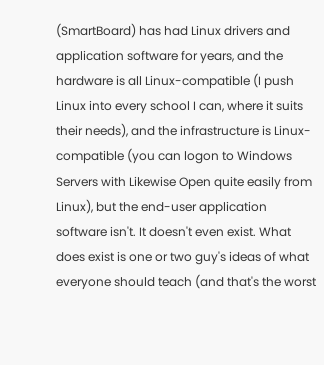(SmartBoard) has had Linux drivers and application software for years, and the hardware is all Linux-compatible (I push Linux into every school I can, where it suits their needs), and the infrastructure is Linux-compatible (you can logon to Windows Servers with Likewise Open quite easily from Linux), but the end-user application software isn't. It doesn't even exist. What does exist is one or two guy's ideas of what everyone should teach (and that's the worst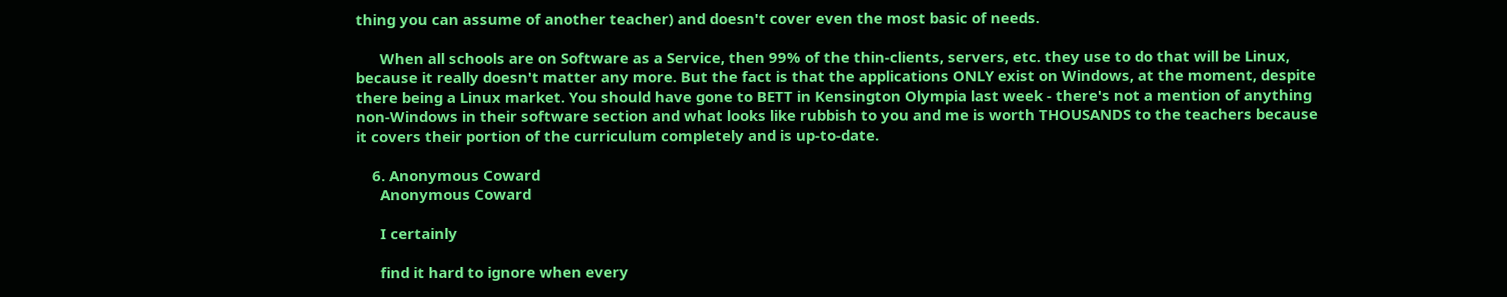thing you can assume of another teacher) and doesn't cover even the most basic of needs.

      When all schools are on Software as a Service, then 99% of the thin-clients, servers, etc. they use to do that will be Linux, because it really doesn't matter any more. But the fact is that the applications ONLY exist on Windows, at the moment, despite there being a Linux market. You should have gone to BETT in Kensington Olympia last week - there's not a mention of anything non-Windows in their software section and what looks like rubbish to you and me is worth THOUSANDS to the teachers because it covers their portion of the curriculum completely and is up-to-date.

    6. Anonymous Coward
      Anonymous Coward

      I certainly

      find it hard to ignore when every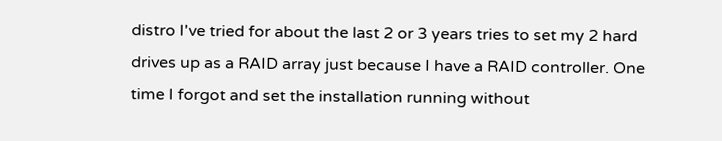distro I've tried for about the last 2 or 3 years tries to set my 2 hard drives up as a RAID array just because I have a RAID controller. One time I forgot and set the installation running without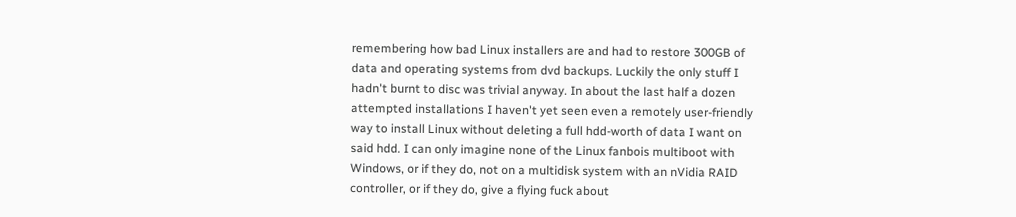remembering how bad Linux installers are and had to restore 300GB of data and operating systems from dvd backups. Luckily the only stuff I hadn't burnt to disc was trivial anyway. In about the last half a dozen attempted installations I haven't yet seen even a remotely user-friendly way to install Linux without deleting a full hdd-worth of data I want on said hdd. I can only imagine none of the Linux fanbois multiboot with Windows, or if they do, not on a multidisk system with an nVidia RAID controller, or if they do, give a flying fuck about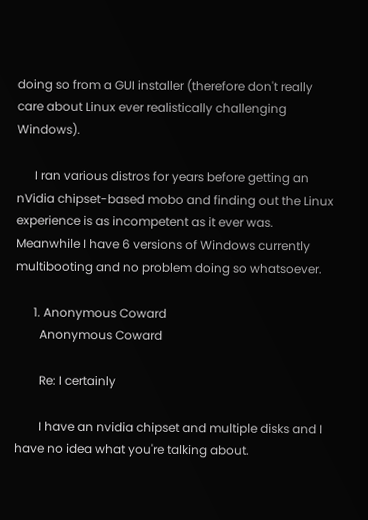doing so from a GUI installer (therefore don't really care about Linux ever realistically challenging Windows).

      I ran various distros for years before getting an nVidia chipset-based mobo and finding out the Linux experience is as incompetent as it ever was. Meanwhile I have 6 versions of Windows currently multibooting and no problem doing so whatsoever.

      1. Anonymous Coward
        Anonymous Coward

        Re: I certainly

        I have an nvidia chipset and multiple disks and I have no idea what you're talking about.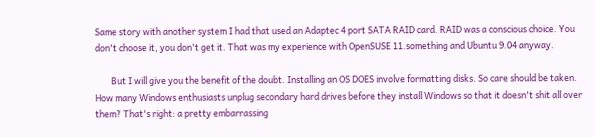Same story with another system I had that used an Adaptec 4 port SATA RAID card. RAID was a conscious choice. You don't choose it, you don't get it. That was my experience with OpenSUSE 11.something and Ubuntu 9.04 anyway.

        But I will give you the benefit of the doubt. Installing an OS DOES involve formatting disks. So care should be taken. How many Windows enthusiasts unplug secondary hard drives before they install Windows so that it doesn't shit all over them? That's right: a pretty embarrassing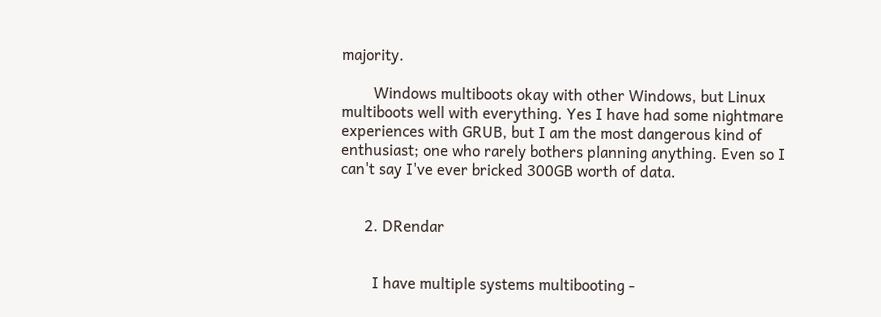majority.

        Windows multiboots okay with other Windows, but Linux multiboots well with everything. Yes I have had some nightmare experiences with GRUB, but I am the most dangerous kind of enthusiast; one who rarely bothers planning anything. Even so I can't say I've ever bricked 300GB worth of data.


      2. DRendar


        I have multiple systems multibooting -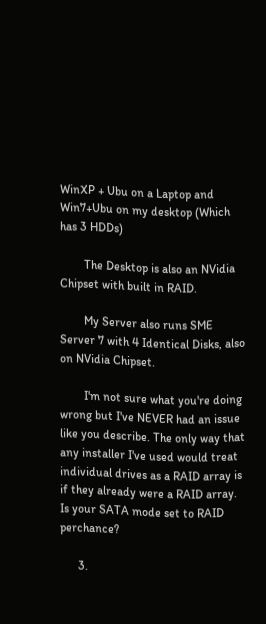WinXP + Ubu on a Laptop and Win7+Ubu on my desktop (Which has 3 HDDs)

        The Desktop is also an NVidia Chipset with built in RAID.

        My Server also runs SME Server 7 with 4 Identical Disks, also on NVidia Chipset.

        I'm not sure what you're doing wrong but I've NEVER had an issue like you describe. The only way that any installer I've used would treat individual drives as a RAID array is if they already were a RAID array. Is your SATA mode set to RAID perchance?

      3.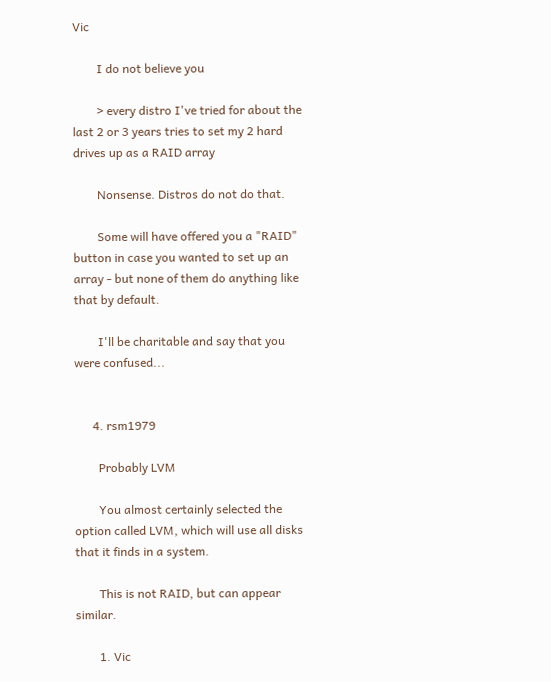Vic

        I do not believe you

        > every distro I've tried for about the last 2 or 3 years tries to set my 2 hard drives up as a RAID array

        Nonsense. Distros do not do that.

        Some will have offered you a "RAID" button in case you wanted to set up an array - but none of them do anything like that by default.

        I'll be charitable and say that you were confused...


      4. rsm1979

        Probably LVM

        You almost certainly selected the option called LVM, which will use all disks that it finds in a system.

        This is not RAID, but can appear similar.

        1. Vic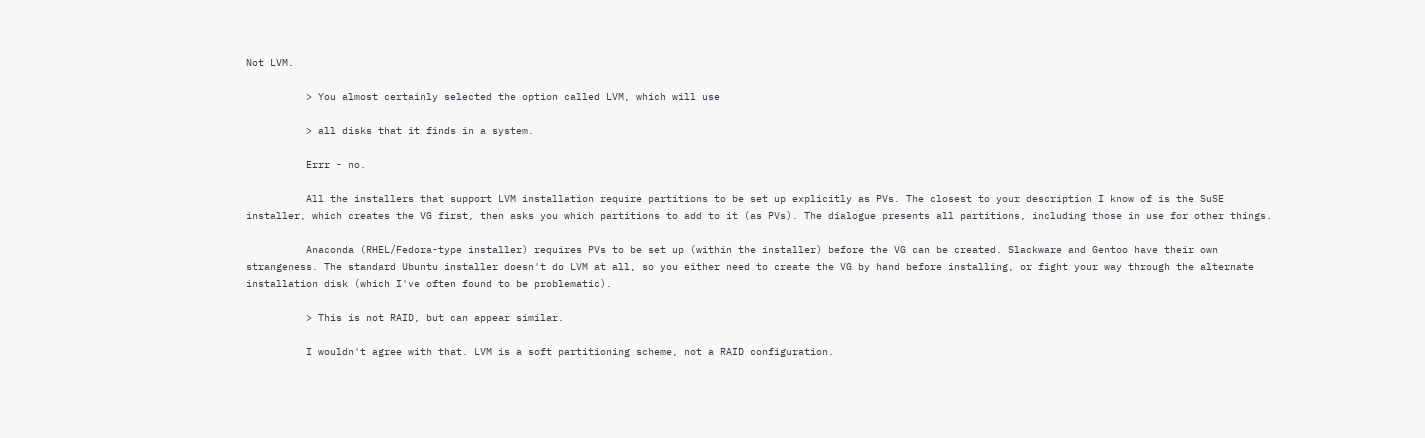Not LVM.

          > You almost certainly selected the option called LVM, which will use

          > all disks that it finds in a system.

          Errr - no.

          All the installers that support LVM installation require partitions to be set up explicitly as PVs. The closest to your description I know of is the SuSE installer, which creates the VG first, then asks you which partitions to add to it (as PVs). The dialogue presents all partitions, including those in use for other things.

          Anaconda (RHEL/Fedora-type installer) requires PVs to be set up (within the installer) before the VG can be created. Slackware and Gentoo have their own strangeness. The standard Ubuntu installer doesn't do LVM at all, so you either need to create the VG by hand before installing, or fight your way through the alternate installation disk (which I've often found to be problematic).

          > This is not RAID, but can appear similar.

          I wouldn't agree with that. LVM is a soft partitioning scheme, not a RAID configuration.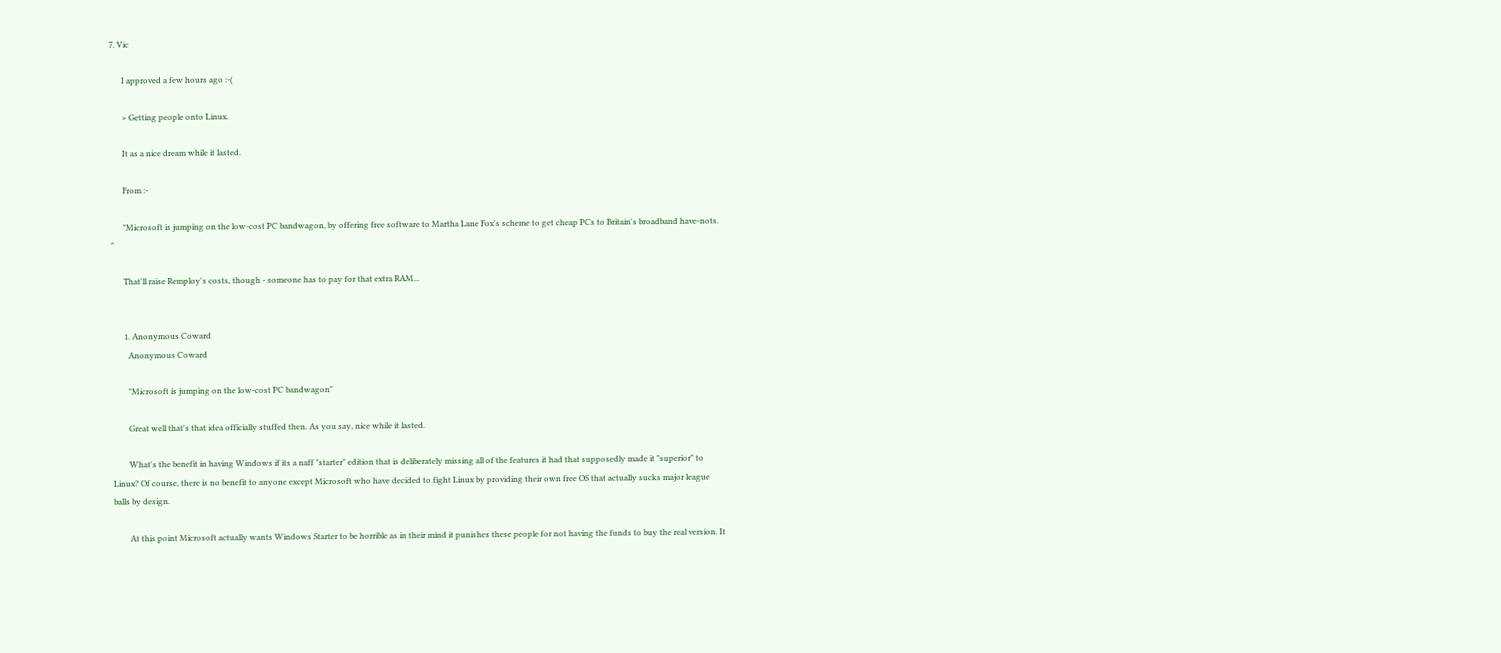7. Vic

      I approved a few hours ago :-(

      > Getting people onto Linux.

      It as a nice dream while it lasted.

      From :-

      "Microsoft is jumping on the low-cost PC bandwagon, by offering free software to Martha Lane Fox's scheme to get cheap PCs to Britain's broadband have-nots. "

      That'll raise Remploy's costs, though - someone has to pay for that extra RAM...


      1. Anonymous Coward
        Anonymous Coward

        "Microsoft is jumping on the low-cost PC bandwagon"

        Great well that's that idea officially stuffed then. As you say, nice while it lasted.

        What's the benefit in having Windows if its a naff "starter" edition that is deliberately missing all of the features it had that supposedly made it "superior" to Linux? Of course, there is no benefit to anyone except Microsoft who have decided to fight Linux by providing their own free OS that actually sucks major league balls by design.

        At this point Microsoft actually wants Windows Starter to be horrible as in their mind it punishes these people for not having the funds to buy the real version. It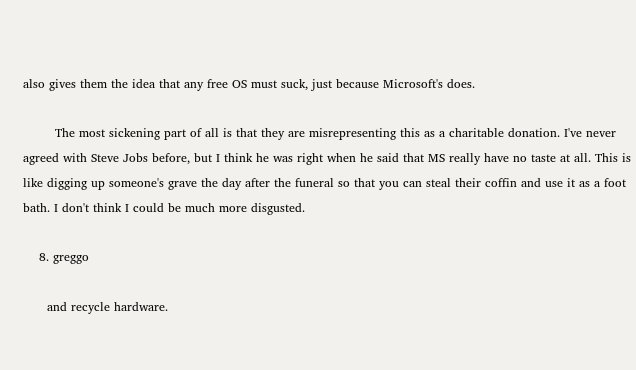also gives them the idea that any free OS must suck, just because Microsoft's does.

        The most sickening part of all is that they are misrepresenting this as a charitable donation. I've never agreed with Steve Jobs before, but I think he was right when he said that MS really have no taste at all. This is like digging up someone's grave the day after the funeral so that you can steal their coffin and use it as a foot bath. I don't think I could be much more disgusted.

    8. greggo

      and recycle hardware.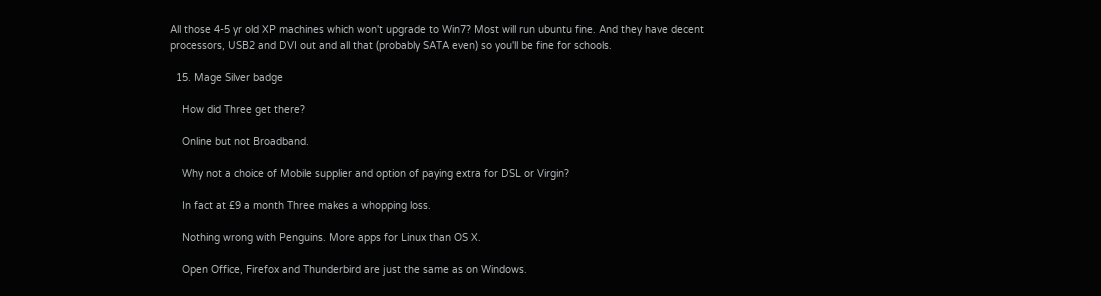All those 4-5 yr old XP machines which won't upgrade to Win7? Most will run ubuntu fine. And they have decent processors, USB2 and DVI out and all that (probably SATA even) so you'll be fine for schools.

  15. Mage Silver badge

    How did Three get there?

    Online but not Broadband.

    Why not a choice of Mobile supplier and option of paying extra for DSL or Virgin?

    In fact at £9 a month Three makes a whopping loss.

    Nothing wrong with Penguins. More apps for Linux than OS X.

    Open Office, Firefox and Thunderbird are just the same as on Windows.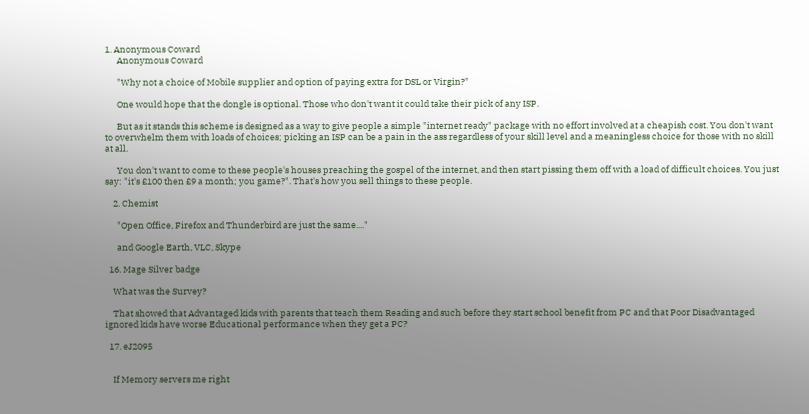1. Anonymous Coward
      Anonymous Coward

      "Why not a choice of Mobile supplier and option of paying extra for DSL or Virgin?"

      One would hope that the dongle is optional. Those who don't want it could take their pick of any ISP.

      But as it stands this scheme is designed as a way to give people a simple "internet ready" package with no effort involved at a cheapish cost. You don't want to overwhelm them with loads of choices; picking an ISP can be a pain in the ass regardless of your skill level and a meaningless choice for those with no skill at all.

      You don't want to come to these people's houses preaching the gospel of the internet, and then start pissing them off with a load of difficult choices. You just say: "it's £100 then £9 a month; you game?". That's how you sell things to these people.

    2. Chemist

      "Open Office, Firefox and Thunderbird are just the same...."

      and Google Earth, VLC, Skype

  16. Mage Silver badge

    What was the Survey?

    That showed that Advantaged kids with parents that teach them Reading and such before they start school benefit from PC and that Poor Disadvantaged ignored kids have worse Educational performance when they get a PC?

  17. eJ2095


    If Memory servers me right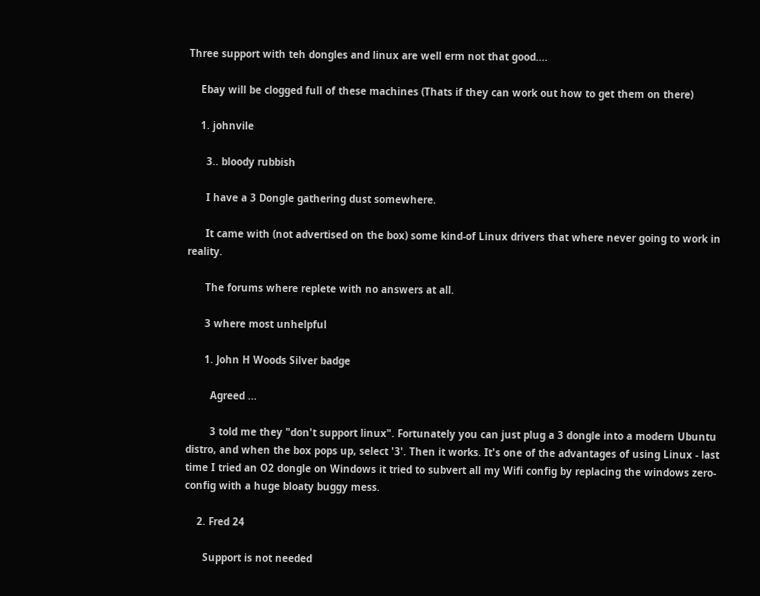Three support with teh dongles and linux are well erm not that good....

    Ebay will be clogged full of these machines (Thats if they can work out how to get them on there)

    1. johnvile

      3.. bloody rubbish

      I have a 3 Dongle gathering dust somewhere.

      It came with (not advertised on the box) some kind-of Linux drivers that where never going to work in reality.

      The forums where replete with no answers at all.

      3 where most unhelpful

      1. John H Woods Silver badge

        Agreed ...

        3 told me they "don't support linux". Fortunately you can just plug a 3 dongle into a modern Ubuntu distro, and when the box pops up, select '3'. Then it works. It's one of the advantages of using Linux - last time I tried an O2 dongle on Windows it tried to subvert all my Wifi config by replacing the windows zero-config with a huge bloaty buggy mess.

    2. Fred 24

      Support is not needed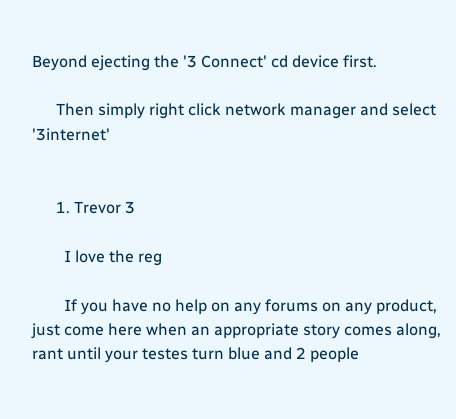Beyond ejecting the '3 Connect' cd device first.

      Then simply right click network manager and select '3internet'


      1. Trevor 3

        I love the reg

        If you have no help on any forums on any product, just come here when an appropriate story comes along, rant until your testes turn blue and 2 people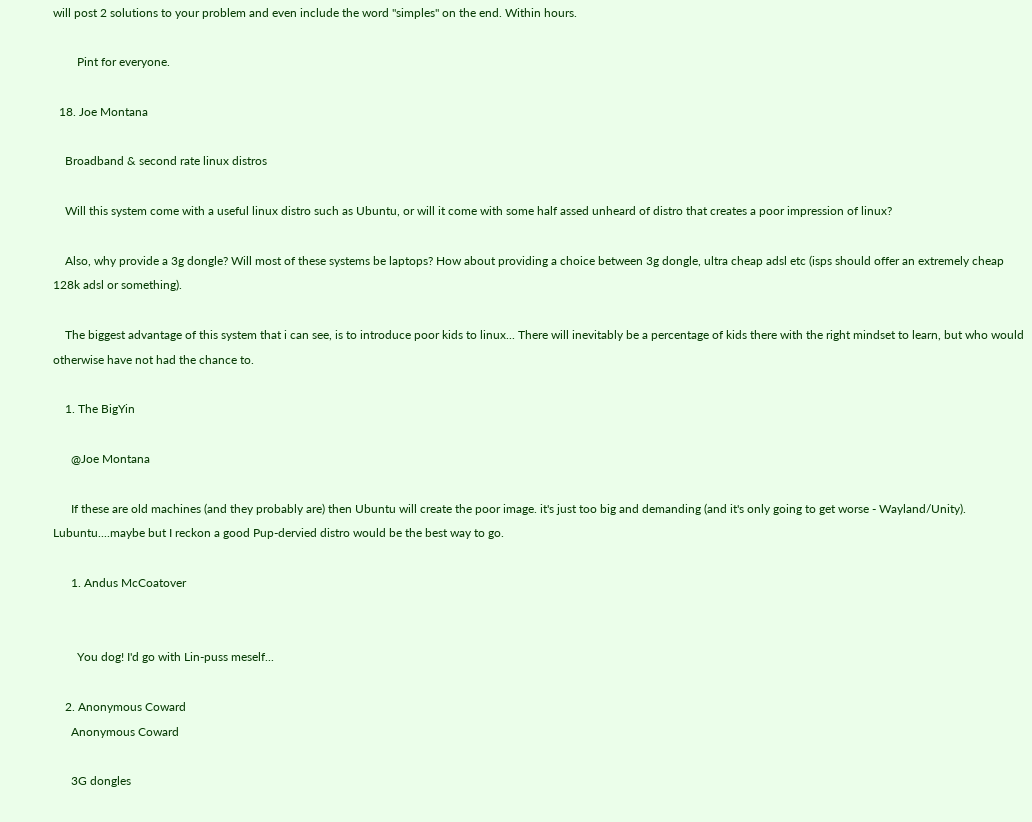will post 2 solutions to your problem and even include the word "simples" on the end. Within hours.

        Pint for everyone.

  18. Joe Montana

    Broadband & second rate linux distros

    Will this system come with a useful linux distro such as Ubuntu, or will it come with some half assed unheard of distro that creates a poor impression of linux?

    Also, why provide a 3g dongle? Will most of these systems be laptops? How about providing a choice between 3g dongle, ultra cheap adsl etc (isps should offer an extremely cheap 128k adsl or something).

    The biggest advantage of this system that i can see, is to introduce poor kids to linux... There will inevitably be a percentage of kids there with the right mindset to learn, but who would otherwise have not had the chance to.

    1. The BigYin

      @Joe Montana

      If these are old machines (and they probably are) then Ubuntu will create the poor image. it's just too big and demanding (and it's only going to get worse - Wayland/Unity). Lubuntu....maybe but I reckon a good Pup-dervied distro would be the best way to go.

      1. Andus McCoatover


        You dog! I'd go with Lin-puss meself...

    2. Anonymous Coward
      Anonymous Coward

      3G dongles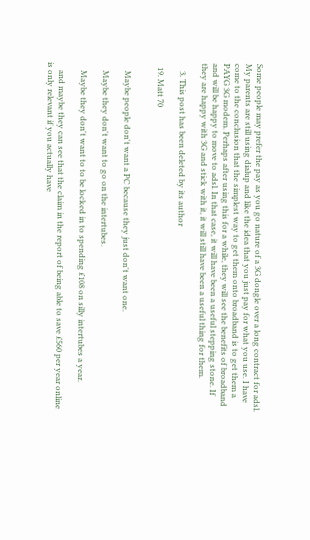Some people may prefer the pay as you go nature of a 3G dongle over a long contract for adsl. My parents are still using dialup and like the idea that you just pay for what you use. I have come to the conclusion that the simplest way to get them onto broadband is to get them a PAYG 3G modem. Perhaps after using this for a while, they will see the benefits of broadband and will be happy to move to adsl. In that case, it will have been a useful stepping stone. If they are happy with 3G and stick with it, it will still have been a useful thing for them.

    3. This post has been deleted by its author

  19. Matt 70


    Maybe people don't want a PC because they just don't want one.

    Maybe they don't want to go on the intertubes.

    Maybe they don't want to to be locked in to spending £108 on silly intertubes a year.

    and maybe they can see that the claim in the report of being able to save £560 per year online is only relevant if you actually have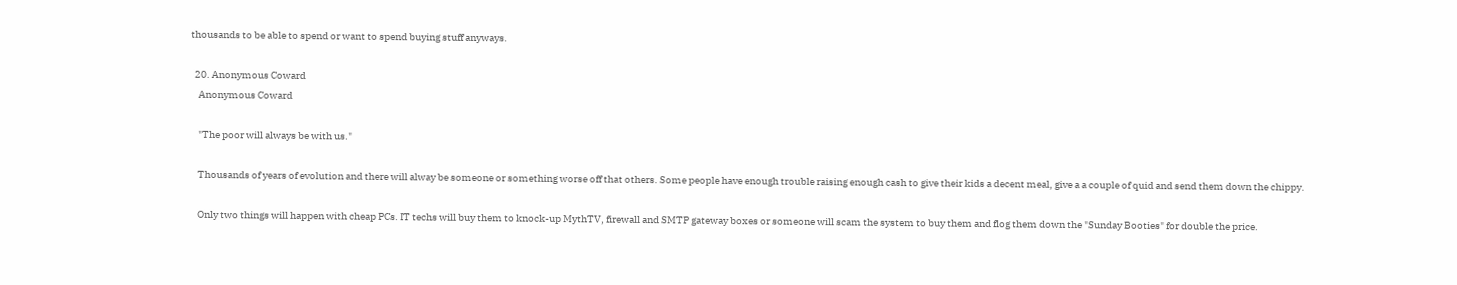thousands to be able to spend or want to spend buying stuff anyways.

  20. Anonymous Coward
    Anonymous Coward

    "The poor will always be with us."

    Thousands of years of evolution and there will alway be someone or something worse off that others. Some people have enough trouble raising enough cash to give their kids a decent meal, give a a couple of quid and send them down the chippy.

    Only two things will happen with cheap PCs. IT techs will buy them to knock-up MythTV, firewall and SMTP gateway boxes or someone will scam the system to buy them and flog them down the "Sunday Booties" for double the price.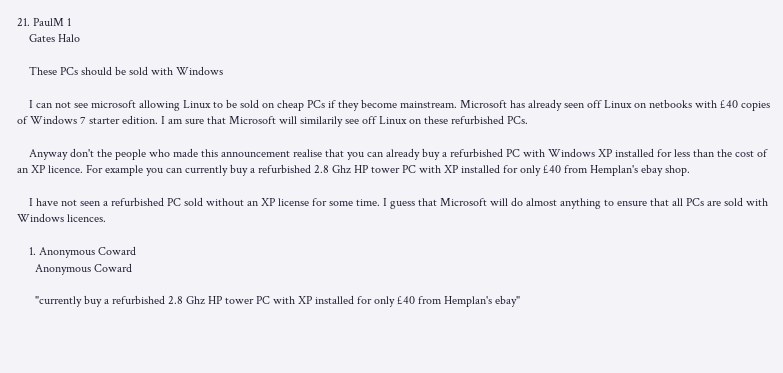21. PaulM 1
    Gates Halo

    These PCs should be sold with Windows

    I can not see microsoft allowing Linux to be sold on cheap PCs if they become mainstream. Microsoft has already seen off Linux on netbooks with £40 copies of Windows 7 starter edition. I am sure that Microsoft will similarily see off Linux on these refurbished PCs.

    Anyway don't the people who made this announcement realise that you can already buy a refurbished PC with Windows XP installed for less than the cost of an XP licence. For example you can currently buy a refurbished 2.8 Ghz HP tower PC with XP installed for only £40 from Hemplan's ebay shop.

    I have not seen a refurbished PC sold without an XP license for some time. I guess that Microsoft will do almost anything to ensure that all PCs are sold with Windows licences.

    1. Anonymous Coward
      Anonymous Coward

      "currently buy a refurbished 2.8 Ghz HP tower PC with XP installed for only £40 from Hemplan's ebay"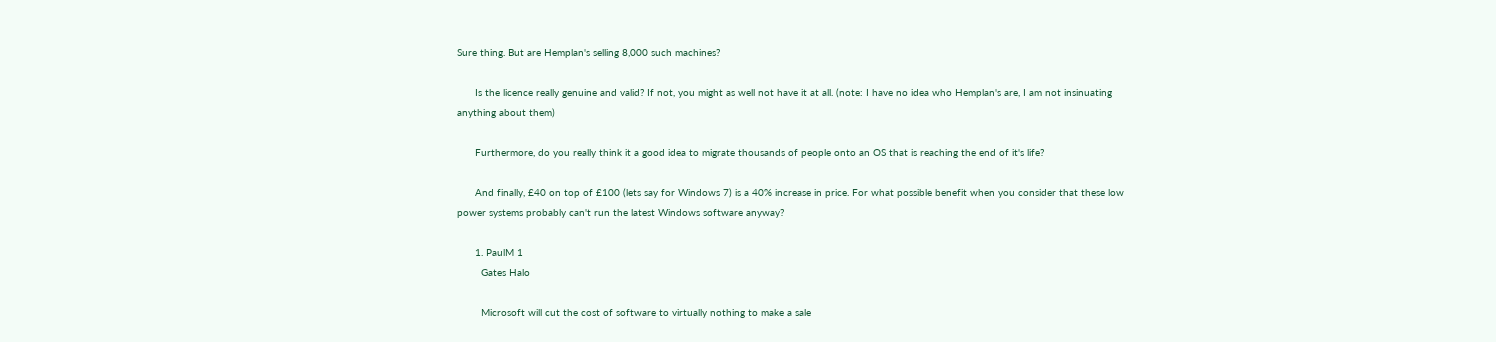Sure thing. But are Hemplan's selling 8,000 such machines?

      Is the licence really genuine and valid? If not, you might as well not have it at all. (note: I have no idea who Hemplan's are, I am not insinuating anything about them)

      Furthermore, do you really think it a good idea to migrate thousands of people onto an OS that is reaching the end of it's life?

      And finally, £40 on top of £100 (lets say for Windows 7) is a 40% increase in price. For what possible benefit when you consider that these low power systems probably can't run the latest Windows software anyway?

      1. PaulM 1
        Gates Halo

        Microsoft will cut the cost of software to virtually nothing to make a sale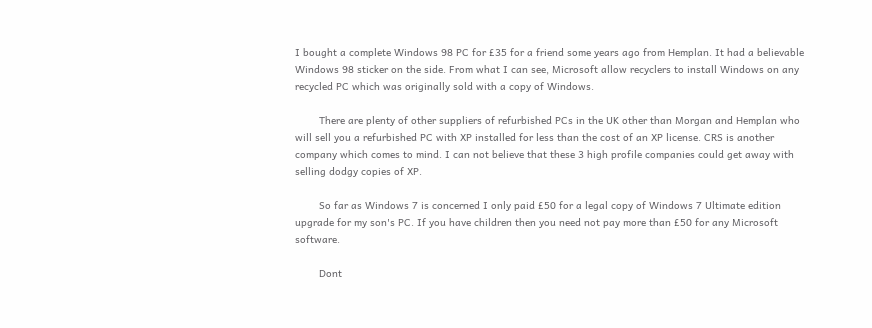I bought a complete Windows 98 PC for £35 for a friend some years ago from Hemplan. It had a believable Windows 98 sticker on the side. From what I can see, Microsoft allow recyclers to install Windows on any recycled PC which was originally sold with a copy of Windows.

        There are plenty of other suppliers of refurbished PCs in the UK other than Morgan and Hemplan who will sell you a refurbished PC with XP installed for less than the cost of an XP license. CRS is another company which comes to mind. I can not believe that these 3 high profile companies could get away with selling dodgy copies of XP.

        So far as Windows 7 is concerned I only paid £50 for a legal copy of Windows 7 Ultimate edition upgrade for my son's PC. If you have children then you need not pay more than £50 for any Microsoft software.

        Dont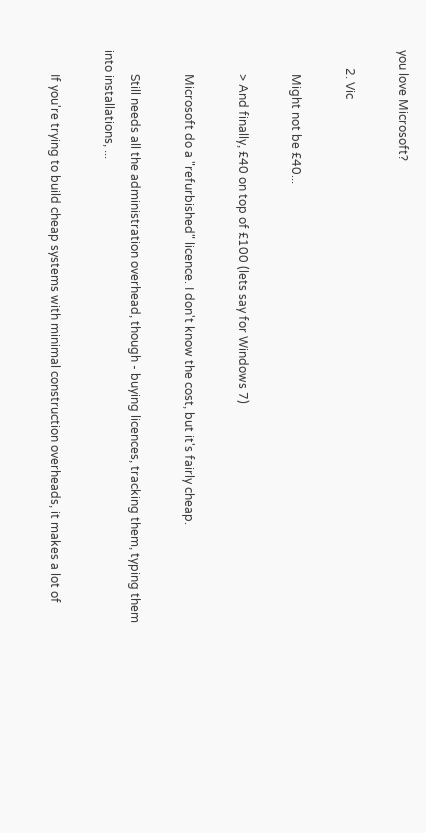you love Microsoft?

      2. Vic

        Might not be £40...

        > And finally, £40 on top of £100 (lets say for Windows 7)

        Microsoft do a "refurbished" licence. I don't know the cost, but it's fairly cheap.

        Still needs all the administration overhead, though - buying licences, tracking them, typing them into installations, ...

        If you're trying to build cheap systems with minimal construction overheads, it makes a lot of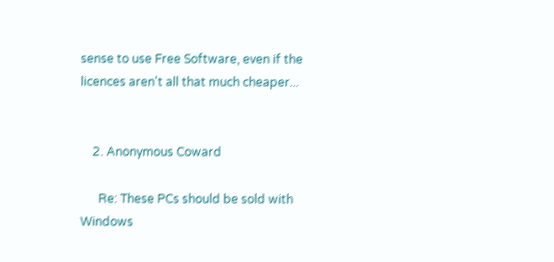sense to use Free Software, even if the licences aren't all that much cheaper...


    2. Anonymous Coward

      Re: These PCs should be sold with Windows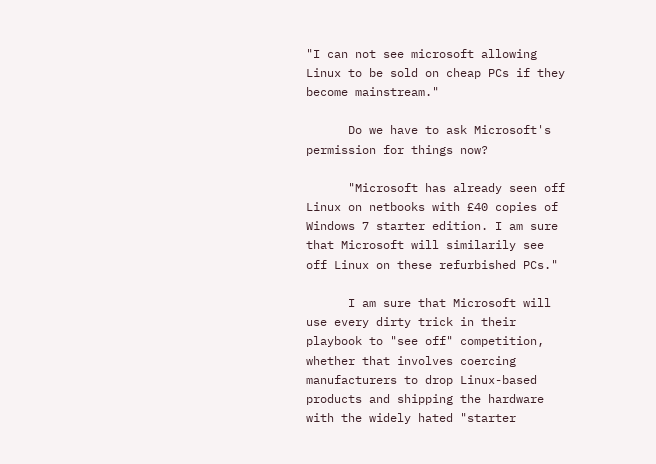"I can not see microsoft allowing Linux to be sold on cheap PCs if they become mainstream."

      Do we have to ask Microsoft's permission for things now?

      "Microsoft has already seen off Linux on netbooks with £40 copies of Windows 7 starter edition. I am sure that Microsoft will similarily see off Linux on these refurbished PCs."

      I am sure that Microsoft will use every dirty trick in their playbook to "see off" competition, whether that involves coercing manufacturers to drop Linux-based products and shipping the hardware with the widely hated "starter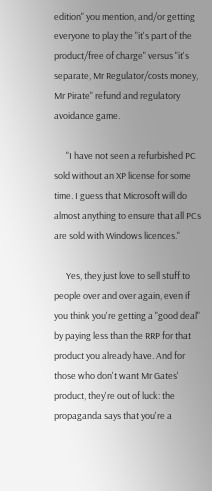edition" you mention, and/or getting everyone to play the "it's part of the product/free of charge" versus "it's separate, Mr Regulator/costs money, Mr Pirate" refund and regulatory avoidance game.

      "I have not seen a refurbished PC sold without an XP license for some time. I guess that Microsoft will do almost anything to ensure that all PCs are sold with Windows licences."

      Yes, they just love to sell stuff to people over and over again, even if you think you're getting a "good deal" by paying less than the RRP for that product you already have. And for those who don't want Mr Gates' product, they're out of luck: the propaganda says that you're a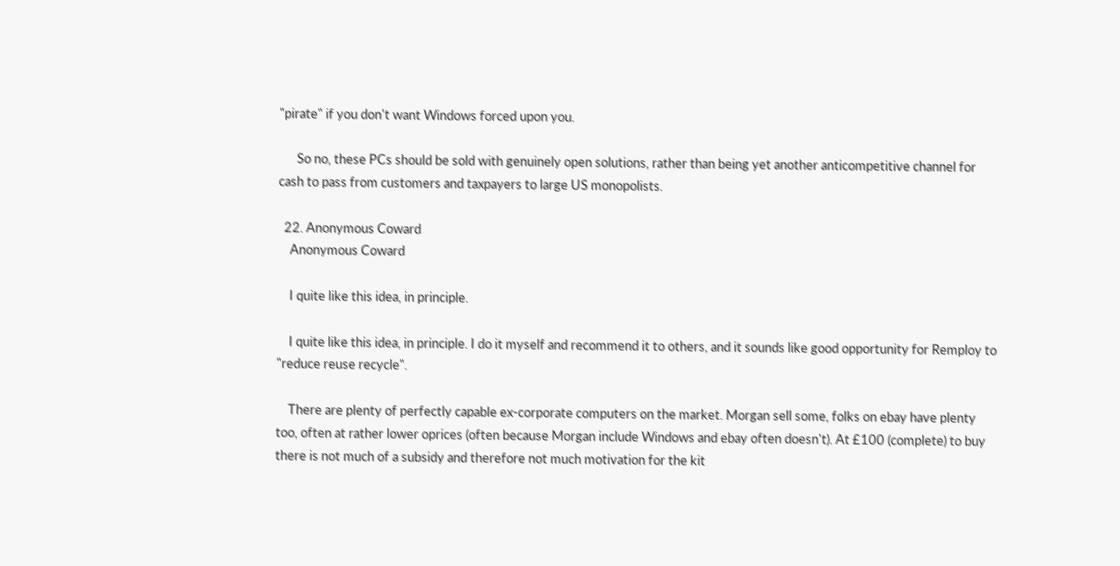"pirate" if you don't want Windows forced upon you.

      So no, these PCs should be sold with genuinely open solutions, rather than being yet another anticompetitive channel for cash to pass from customers and taxpayers to large US monopolists.

  22. Anonymous Coward
    Anonymous Coward

    I quite like this idea, in principle.

    I quite like this idea, in principle. I do it myself and recommend it to others, and it sounds like good opportunity for Remploy to "reduce reuse recycle".

    There are plenty of perfectly capable ex-corporate computers on the market. Morgan sell some, folks on ebay have plenty too, often at rather lower oprices (often because Morgan include Windows and ebay often doesn't). At £100 (complete) to buy there is not much of a subsidy and therefore not much motivation for the kit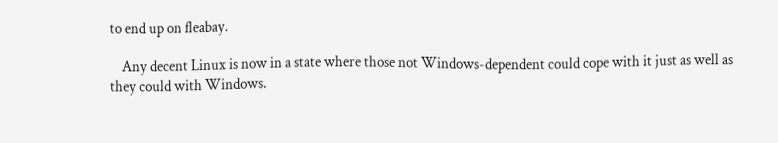to end up on fleabay.

    Any decent Linux is now in a state where those not Windows-dependent could cope with it just as well as they could with Windows.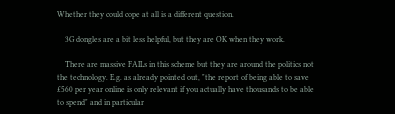Whether they could cope at all is a different question.

    3G dongles are a bit less helpful, but they are OK when they work.

    There are massive FAILs in this scheme but they are around the politics not the technology. E.g. as already pointed out, "the report of being able to save £560 per year online is only relevant if you actually have thousands to be able to spend" and in particular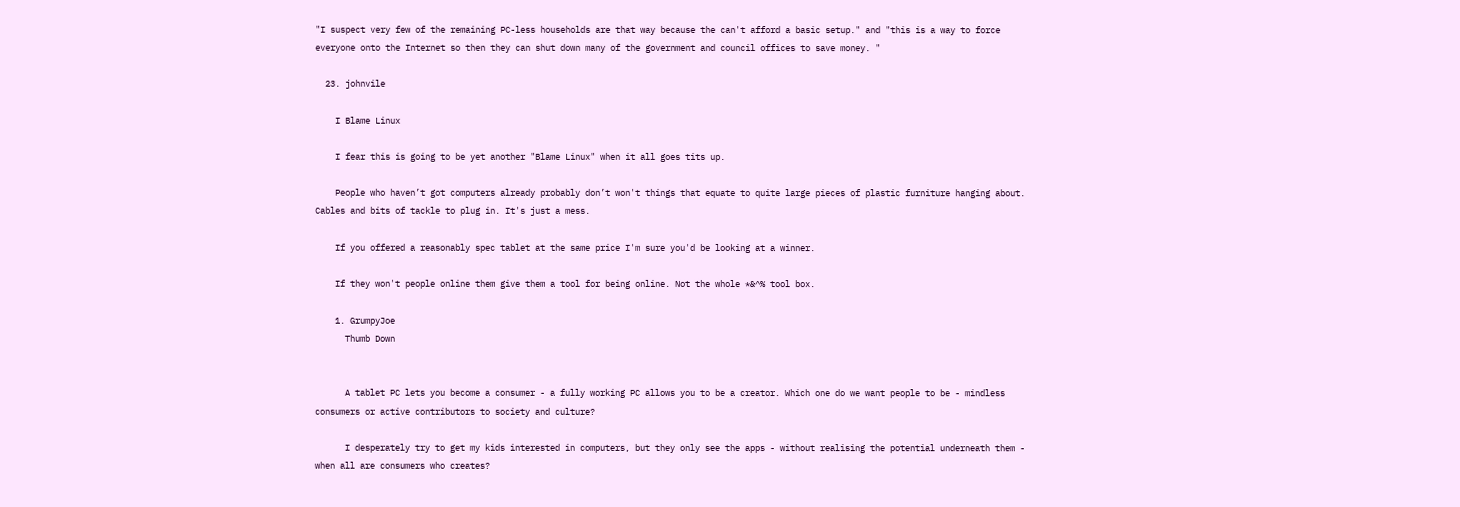"I suspect very few of the remaining PC-less households are that way because the can't afford a basic setup." and "this is a way to force everyone onto the Internet so then they can shut down many of the government and council offices to save money. "

  23. johnvile

    I Blame Linux

    I fear this is going to be yet another "Blame Linux" when it all goes tits up.

    People who haven’t got computers already probably don’t won't things that equate to quite large pieces of plastic furniture hanging about. Cables and bits of tackle to plug in. It's just a mess.

    If you offered a reasonably spec tablet at the same price I'm sure you'd be looking at a winner.

    If they won't people online them give them a tool for being online. Not the whole *&^% tool box.

    1. GrumpyJoe
      Thumb Down


      A tablet PC lets you become a consumer - a fully working PC allows you to be a creator. Which one do we want people to be - mindless consumers or active contributors to society and culture?

      I desperately try to get my kids interested in computers, but they only see the apps - without realising the potential underneath them - when all are consumers who creates?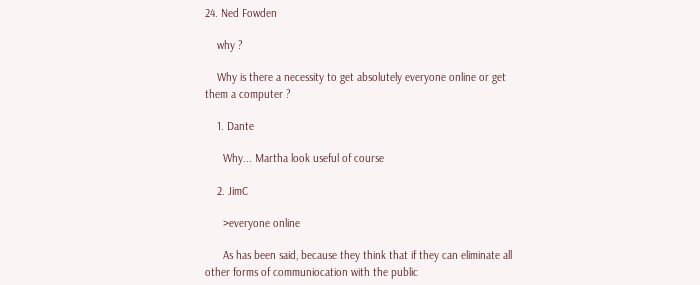24. Ned Fowden

    why ?

    Why is there a necessity to get absolutely everyone online or get them a computer ?

    1. Dante

      Why... Martha look useful of course

    2. JimC

      >everyone online

      As has been said, because they think that if they can eliminate all other forms of communiocation with the public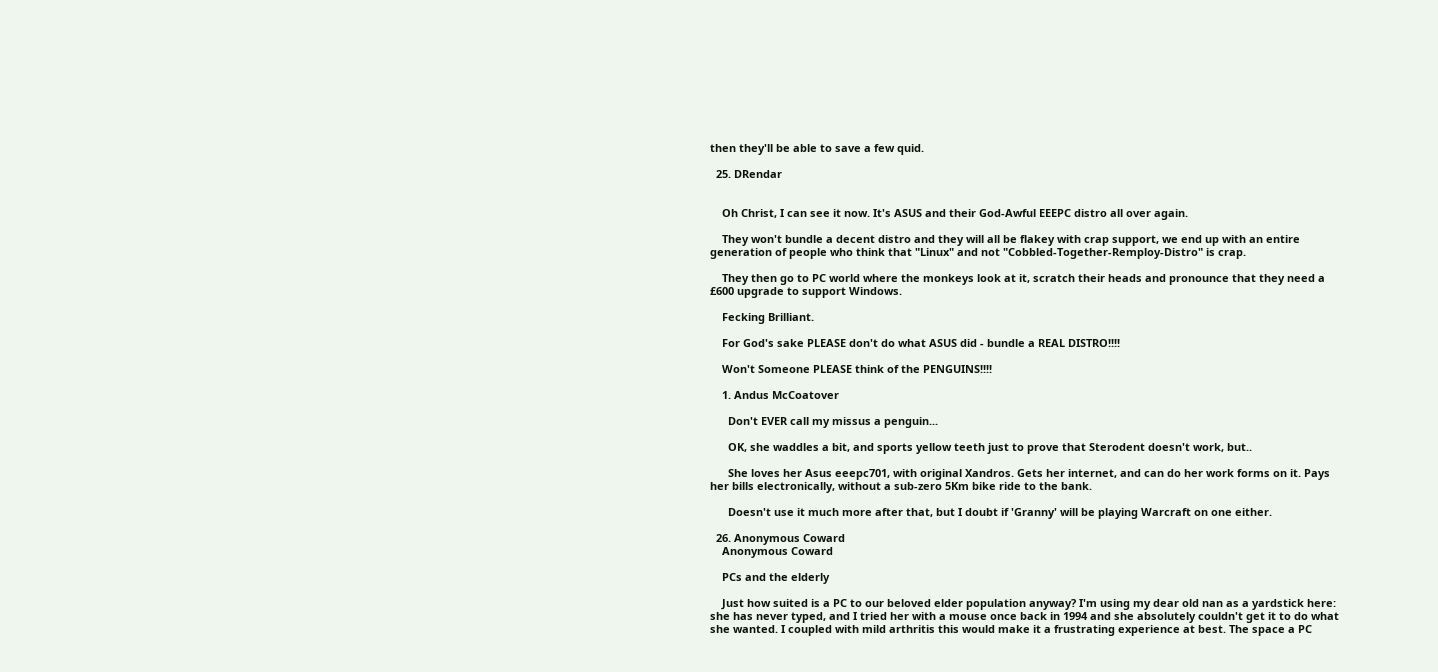then they'll be able to save a few quid.

  25. DRendar


    Oh Christ, I can see it now. It's ASUS and their God-Awful EEEPC distro all over again.

    They won't bundle a decent distro and they will all be flakey with crap support, we end up with an entire generation of people who think that "Linux" and not "Cobbled-Together-Remploy-Distro" is crap.

    They then go to PC world where the monkeys look at it, scratch their heads and pronounce that they need a £600 upgrade to support Windows.

    Fecking Brilliant.

    For God's sake PLEASE don't do what ASUS did - bundle a REAL DISTRO!!!!

    Won't Someone PLEASE think of the PENGUINS!!!!

    1. Andus McCoatover

      Don't EVER call my missus a penguin...

      OK, she waddles a bit, and sports yellow teeth just to prove that Sterodent doesn't work, but..

      She loves her Asus eeepc701, with original Xandros. Gets her internet, and can do her work forms on it. Pays her bills electronically, without a sub-zero 5Km bike ride to the bank.

      Doesn't use it much more after that, but I doubt if 'Granny' will be playing Warcraft on one either.

  26. Anonymous Coward
    Anonymous Coward

    PCs and the elderly

    Just how suited is a PC to our beloved elder population anyway? I'm using my dear old nan as a yardstick here: she has never typed, and I tried her with a mouse once back in 1994 and she absolutely couldn't get it to do what she wanted. I coupled with mild arthritis this would make it a frustrating experience at best. The space a PC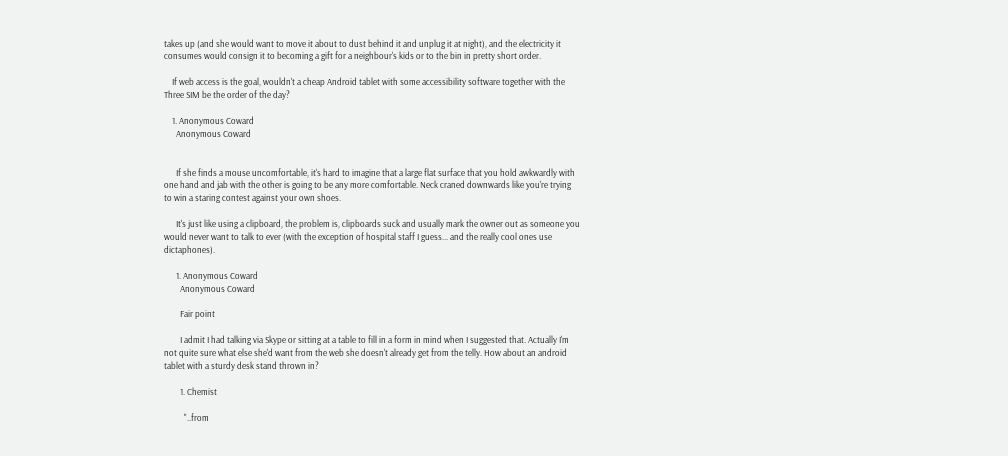takes up (and she would want to move it about to dust behind it and unplug it at night), and the electricity it consumes would consign it to becoming a gift for a neighbour's kids or to the bin in pretty short order.

    If web access is the goal, wouldn't a cheap Android tablet with some accessibility software together with the Three SIM be the order of the day?

    1. Anonymous Coward
      Anonymous Coward


      If she finds a mouse uncomfortable, it's hard to imagine that a large flat surface that you hold awkwardly with one hand and jab with the other is going to be any more comfortable. Neck craned downwards like you're trying to win a staring contest against your own shoes.

      It's just like using a clipboard, the problem is, clipboards suck and usually mark the owner out as someone you would never want to talk to ever (with the exception of hospital staff I guess... and the really cool ones use dictaphones).

      1. Anonymous Coward
        Anonymous Coward

        Fair point

        I admit I had talking via Skype or sitting at a table to fill in a form in mind when I suggested that. Actually I'm not quite sure what else she'd want from the web she doesn't already get from the telly. How about an android tablet with a sturdy desk stand thrown in?

        1. Chemist

          "..from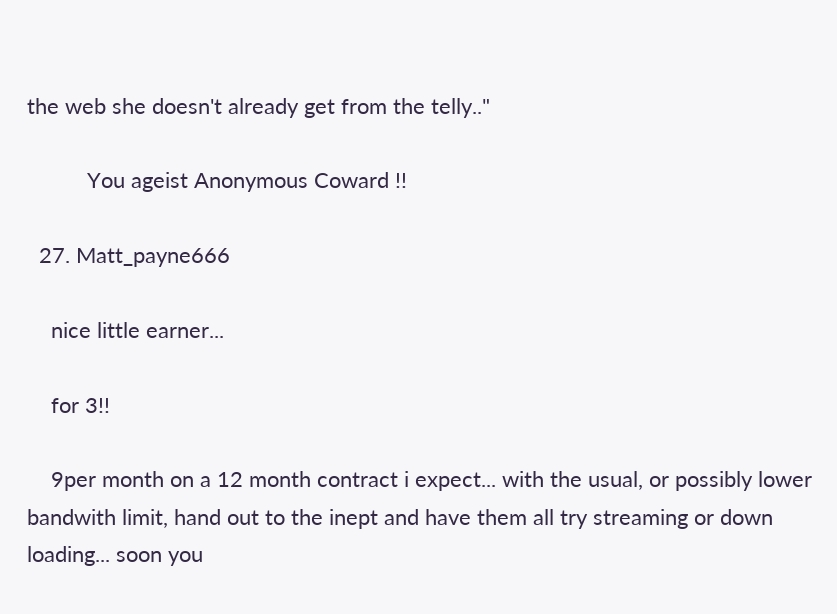the web she doesn't already get from the telly.."

          You ageist Anonymous Coward !!

  27. Matt_payne666

    nice little earner...

    for 3!!

    9per month on a 12 month contract i expect... with the usual, or possibly lower bandwith limit, hand out to the inept and have them all try streaming or down loading... soon you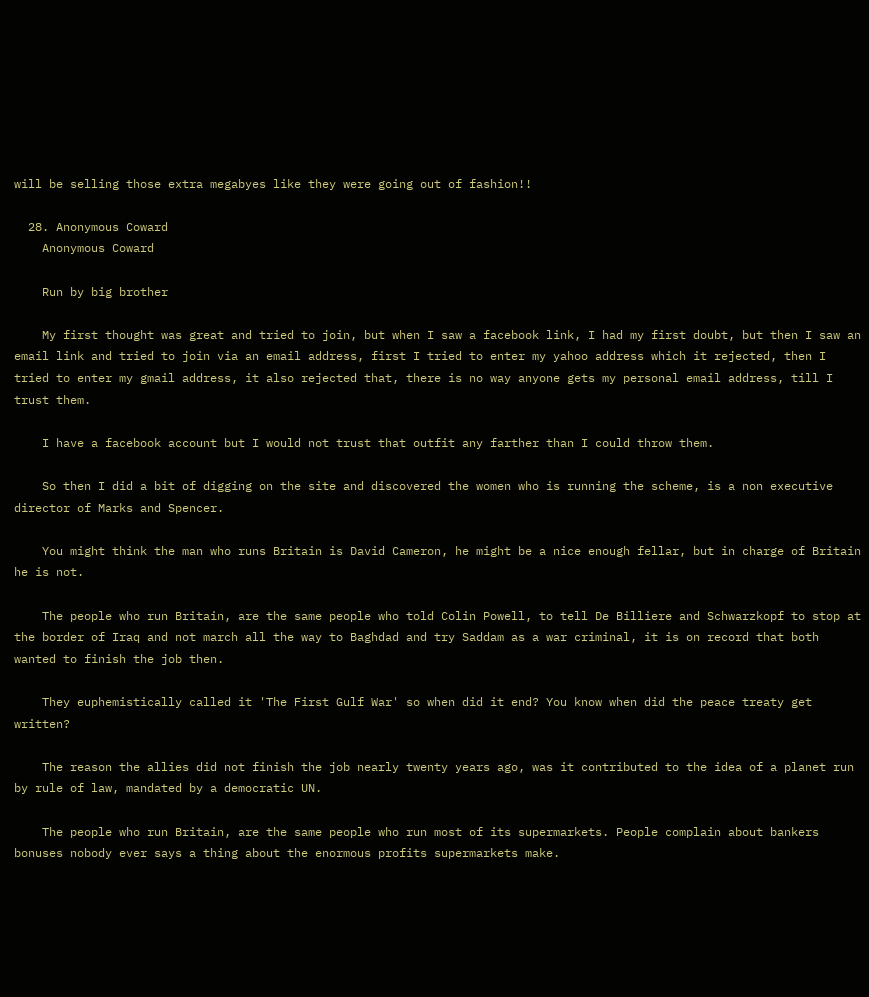will be selling those extra megabyes like they were going out of fashion!!

  28. Anonymous Coward
    Anonymous Coward

    Run by big brother

    My first thought was great and tried to join, but when I saw a facebook link, I had my first doubt, but then I saw an email link and tried to join via an email address, first I tried to enter my yahoo address which it rejected, then I tried to enter my gmail address, it also rejected that, there is no way anyone gets my personal email address, till I trust them.

    I have a facebook account but I would not trust that outfit any farther than I could throw them.

    So then I did a bit of digging on the site and discovered the women who is running the scheme, is a non executive director of Marks and Spencer.

    You might think the man who runs Britain is David Cameron, he might be a nice enough fellar, but in charge of Britain he is not.

    The people who run Britain, are the same people who told Colin Powell, to tell De Billiere and Schwarzkopf to stop at the border of Iraq and not march all the way to Baghdad and try Saddam as a war criminal, it is on record that both wanted to finish the job then.

    They euphemistically called it 'The First Gulf War' so when did it end? You know when did the peace treaty get written?

    The reason the allies did not finish the job nearly twenty years ago, was it contributed to the idea of a planet run by rule of law, mandated by a democratic UN.

    The people who run Britain, are the same people who run most of its supermarkets. People complain about bankers bonuses nobody ever says a thing about the enormous profits supermarkets make.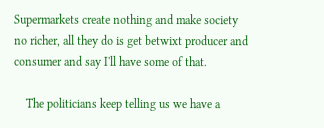Supermarkets create nothing and make society no richer, all they do is get betwixt producer and consumer and say I'll have some of that.

    The politicians keep telling us we have a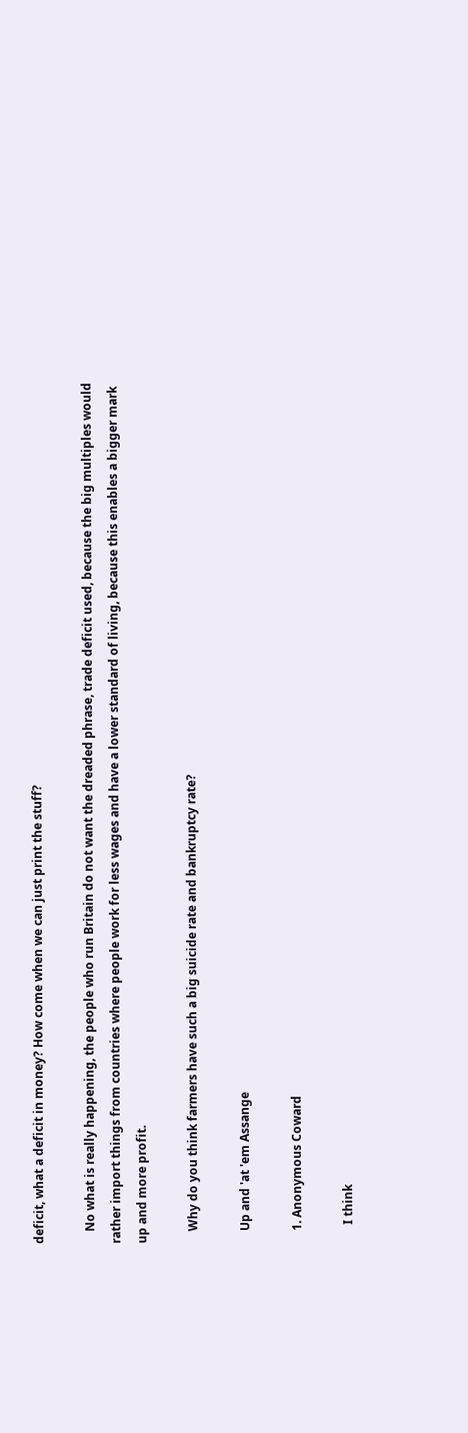deficit, what a deficit in money? How come when we can just print the stuff?

    No what is really happening, the people who run Britain do not want the dreaded phrase, trade deficit used, because the big multiples would rather import things from countries where people work for less wages and have a lower standard of living, because this enables a bigger mark up and more profit.

    Why do you think farmers have such a big suicide rate and bankruptcy rate?

    Up and 'at 'em Assange

    1. Anonymous Coward

      I think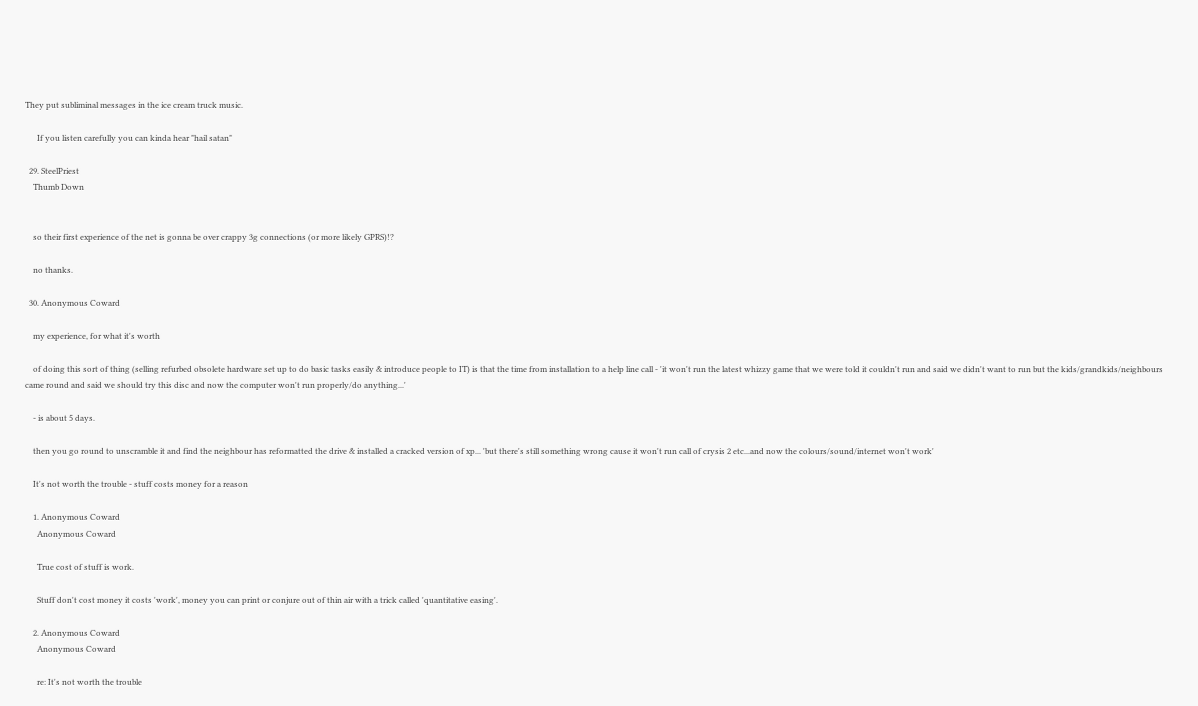They put subliminal messages in the ice cream truck music.

      If you listen carefully you can kinda hear "hail satan"

  29. SteelPriest
    Thumb Down


    so their first experience of the net is gonna be over crappy 3g connections (or more likely GPRS)!?

    no thanks.

  30. Anonymous Coward

    my experience, for what it's worth

    of doing this sort of thing (selling refurbed obsolete hardware set up to do basic tasks easily & introduce people to IT) is that the time from installation to a help line call - 'it won't run the latest whizzy game that we were told it couldn't run and said we didn't want to run but the kids/grandkids/neighbours came round and said we should try this disc and now the computer won't run properly/do anything...'

    - is about 5 days.

    then you go round to unscramble it and find the neighbour has reformatted the drive & installed a cracked version of xp... 'but there's still something wrong cause it won't run call of crysis 2 etc...and now the colours/sound/internet won't work'

    It's not worth the trouble - stuff costs money for a reason

    1. Anonymous Coward
      Anonymous Coward

      True cost of stuff is work.

      Stuff don't cost money it costs 'work', money you can print or conjure out of thin air with a trick called 'quantitative easing'.

    2. Anonymous Coward
      Anonymous Coward

      re: It's not worth the trouble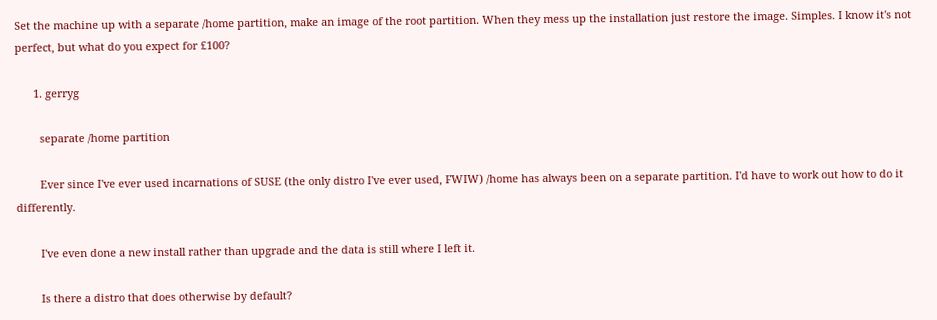Set the machine up with a separate /home partition, make an image of the root partition. When they mess up the installation just restore the image. Simples. I know it's not perfect, but what do you expect for £100?

      1. gerryg

        separate /home partition

        Ever since I've ever used incarnations of SUSE (the only distro I've ever used, FWIW) /home has always been on a separate partition. I'd have to work out how to do it differently.

        I've even done a new install rather than upgrade and the data is still where I left it.

        Is there a distro that does otherwise by default?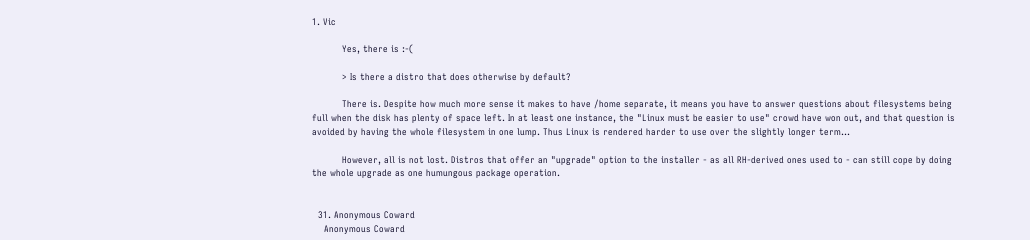1. Vic

          Yes, there is :-(

          > Is there a distro that does otherwise by default?

          There is. Despite how much more sense it makes to have /home separate, it means you have to answer questions about filesystems being full when the disk has plenty of space left. In at least one instance, the "Linux must be easier to use" crowd have won out, and that question is avoided by having the whole filesystem in one lump. Thus Linux is rendered harder to use over the slightly longer term...

          However, all is not lost. Distros that offer an "upgrade" option to the installer - as all RH-derived ones used to - can still cope by doing the whole upgrade as one humungous package operation.


  31. Anonymous Coward
    Anonymous Coward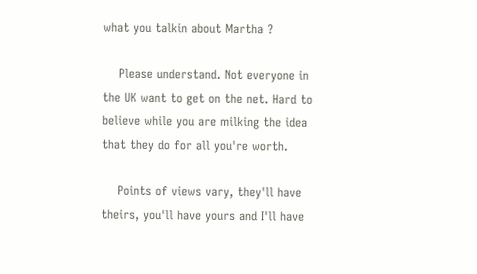what you talkin about Martha ?

    Please understand. Not everyone in the UK want to get on the net. Hard to believe while you are milking the idea that they do for all you're worth.

    Points of views vary, they'll have theirs, you'll have yours and I'll have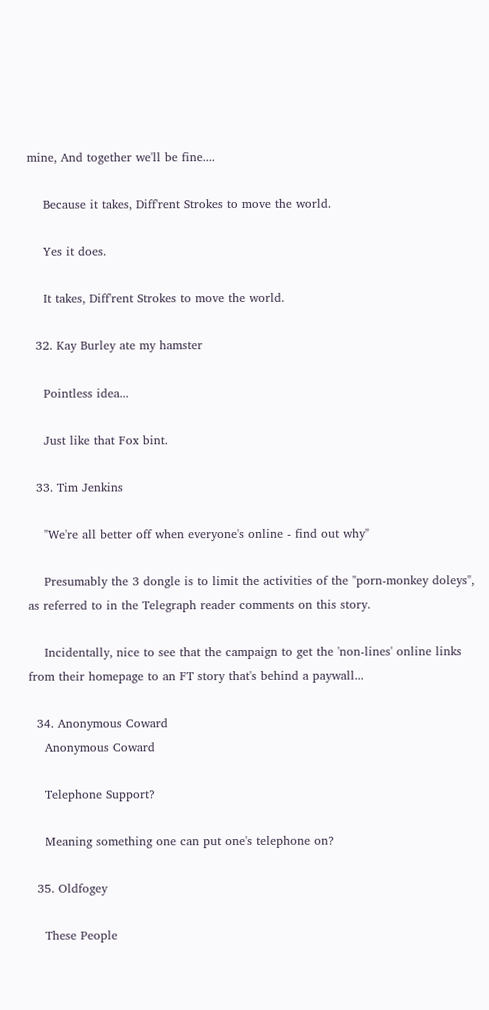mine, And together we'll be fine....

    Because it takes, Diff'rent Strokes to move the world.

    Yes it does.

    It takes, Diff'rent Strokes to move the world.

  32. Kay Burley ate my hamster

    Pointless idea...

    Just like that Fox bint.

  33. Tim Jenkins

    "We're all better off when everyone's online - find out why"

    Presumably the 3 dongle is to limit the activities of the "porn-monkey doleys", as referred to in the Telegraph reader comments on this story.

    Incidentally, nice to see that the campaign to get the 'non-lines' online links from their homepage to an FT story that's behind a paywall...

  34. Anonymous Coward
    Anonymous Coward

    Telephone Support?

    Meaning something one can put one's telephone on?

  35. Oldfogey

    These People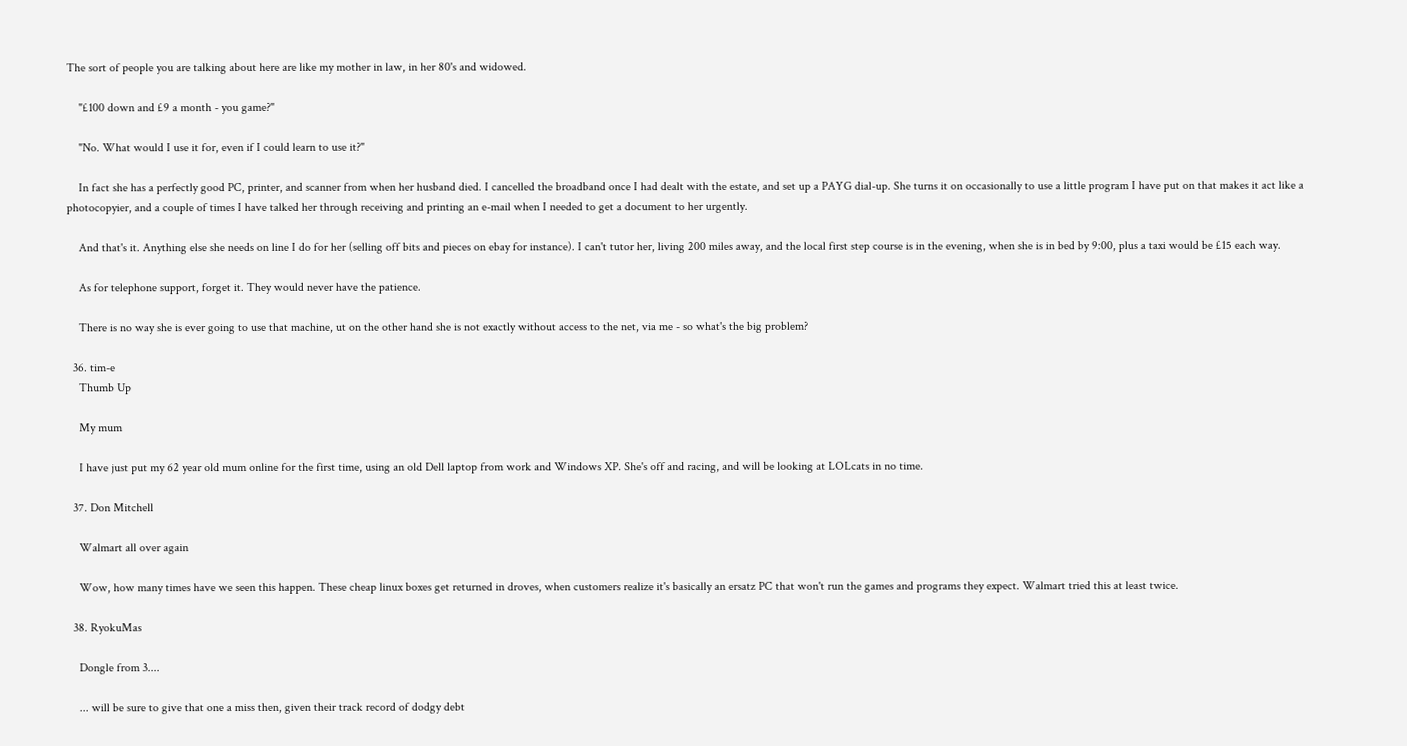The sort of people you are talking about here are like my mother in law, in her 80's and widowed.

    "£100 down and £9 a month - you game?"

    "No. What would I use it for, even if I could learn to use it?"

    In fact she has a perfectly good PC, printer, and scanner from when her husband died. I cancelled the broadband once I had dealt with the estate, and set up a PAYG dial-up. She turns it on occasionally to use a little program I have put on that makes it act like a photocopyier, and a couple of times I have talked her through receiving and printing an e-mail when I needed to get a document to her urgently.

    And that's it. Anything else she needs on line I do for her (selling off bits and pieces on ebay for instance). I can't tutor her, living 200 miles away, and the local first step course is in the evening, when she is in bed by 9:00, plus a taxi would be £15 each way.

    As for telephone support, forget it. They would never have the patience.

    There is no way she is ever going to use that machine, ut on the other hand she is not exactly without access to the net, via me - so what's the big problem?

  36. tim-e
    Thumb Up

    My mum

    I have just put my 62 year old mum online for the first time, using an old Dell laptop from work and Windows XP. She's off and racing, and will be looking at LOLcats in no time.

  37. Don Mitchell

    Walmart all over again

    Wow, how many times have we seen this happen. These cheap linux boxes get returned in droves, when customers realize it's basically an ersatz PC that won't run the games and programs they expect. Walmart tried this at least twice.

  38. RyokuMas

    Dongle from 3....

    ... will be sure to give that one a miss then, given their track record of dodgy debt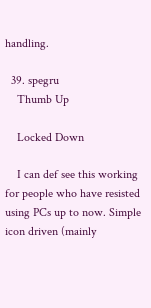handling.

  39. spegru
    Thumb Up

    Locked Down

    I can def see this working for people who have resisted using PCs up to now. Simple icon driven (mainly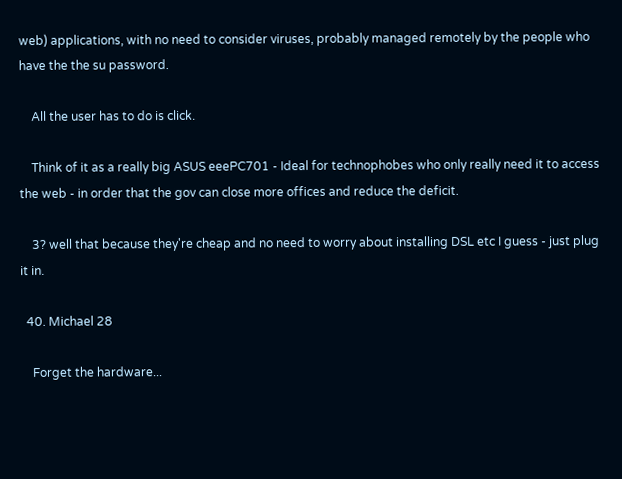web) applications, with no need to consider viruses, probably managed remotely by the people who have the the su password.

    All the user has to do is click.

    Think of it as a really big ASUS eeePC701 - Ideal for technophobes who only really need it to access the web - in order that the gov can close more offices and reduce the deficit.

    3? well that because they're cheap and no need to worry about installing DSL etc I guess - just plug it in.

  40. Michael 28

    Forget the hardware...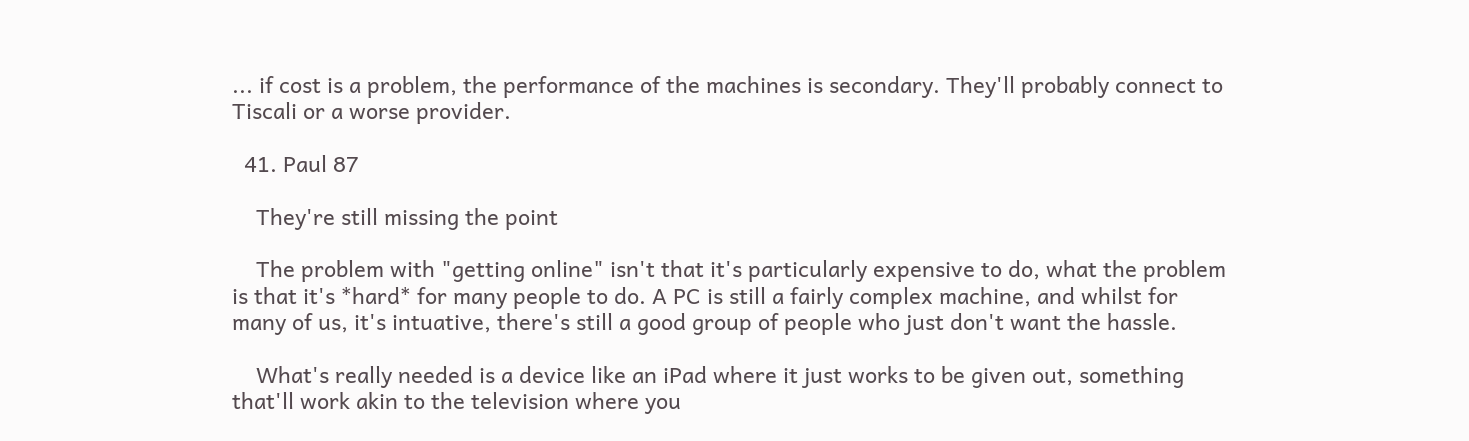... if cost is a problem, the performance of the machines is secondary. They'll probably connect to Tiscali or a worse provider.

  41. Paul 87

    They're still missing the point

    The problem with "getting online" isn't that it's particularly expensive to do, what the problem is that it's *hard* for many people to do. A PC is still a fairly complex machine, and whilst for many of us, it's intuative, there's still a good group of people who just don't want the hassle.

    What's really needed is a device like an iPad where it just works to be given out, something that'll work akin to the television where you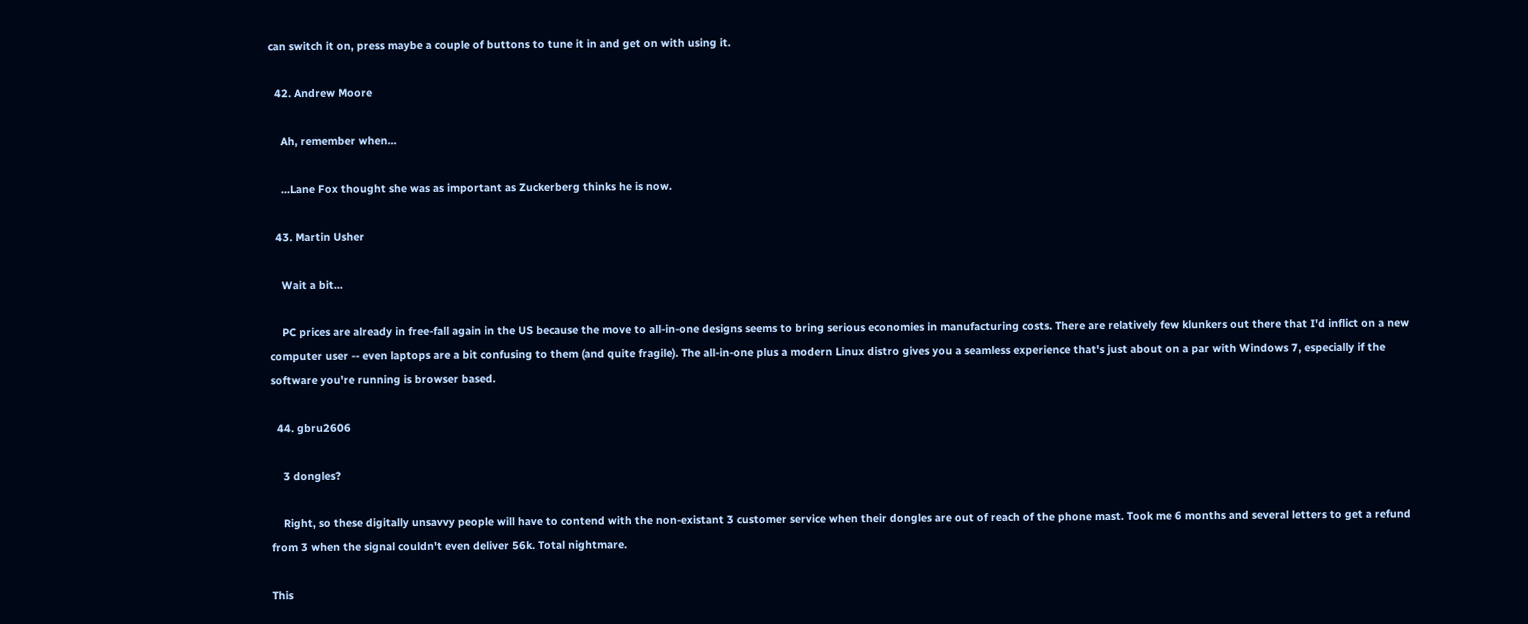can switch it on, press maybe a couple of buttons to tune it in and get on with using it.

  42. Andrew Moore

    Ah, remember when...

    ...Lane Fox thought she was as important as Zuckerberg thinks he is now.

  43. Martin Usher

    Wait a bit...

    PC prices are already in free-fall again in the US because the move to all-in-one designs seems to bring serious economies in manufacturing costs. There are relatively few klunkers out there that I'd inflict on a new computer user -- even laptops are a bit confusing to them (and quite fragile). The all-in-one plus a modern Linux distro gives you a seamless experience that's just about on a par with Windows 7, especially if the software you're running is browser based.

  44. gbru2606

    3 dongles?

    Right, so these digitally unsavvy people will have to contend with the non-existant 3 customer service when their dongles are out of reach of the phone mast. Took me 6 months and several letters to get a refund from 3 when the signal couldn't even deliver 56k. Total nightmare.

This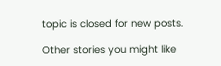topic is closed for new posts.

Other stories you might like